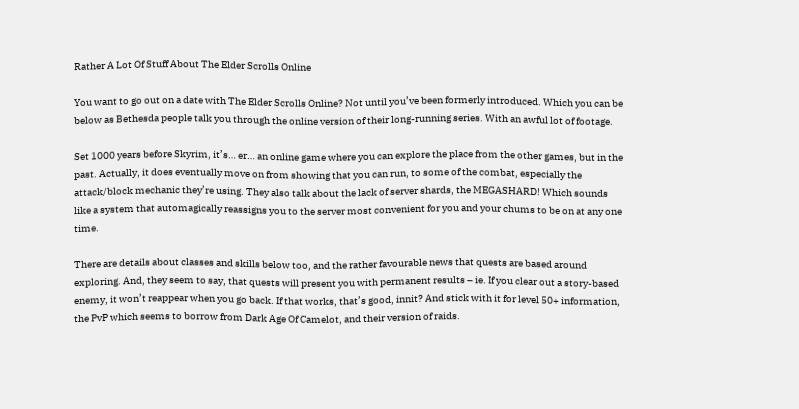Rather A Lot Of Stuff About The Elder Scrolls Online

You want to go out on a date with The Elder Scrolls Online? Not until you’ve been formerly introduced. Which you can be below as Bethesda people talk you through the online version of their long-running series. With an awful lot of footage.

Set 1000 years before Skyrim, it’s… er… an online game where you can explore the place from the other games, but in the past. Actually, it does eventually move on from showing that you can run, to some of the combat, especially the attack/block mechanic they’re using. They also talk about the lack of server shards, the MEGASHARD! Which sounds like a system that automagically reassigns you to the server most convenient for you and your chums to be on at any one time.

There are details about classes and skills below too, and the rather favourable news that quests are based around exploring. And, they seem to say, that quests will present you with permanent results – ie. If you clear out a story-based enemy, it won’t reappear when you go back. If that works, that’s good, innit? And stick with it for level 50+ information, the PvP which seems to borrow from Dark Age Of Camelot, and their version of raids.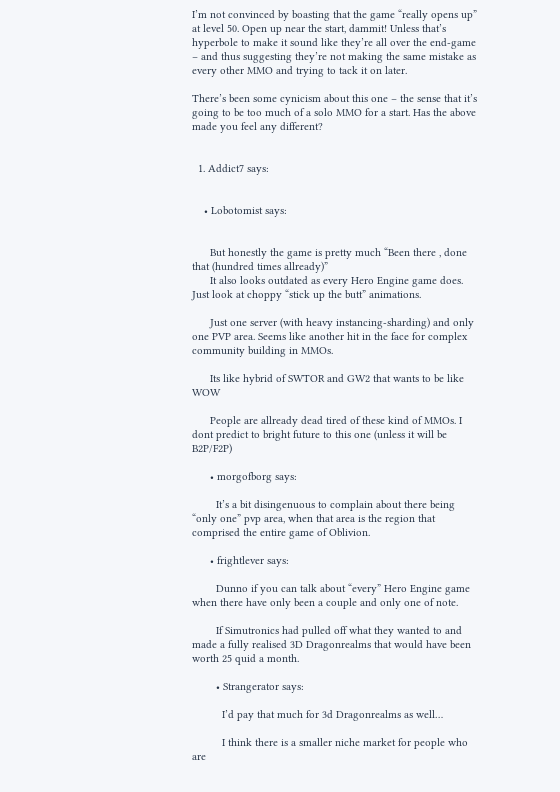I’m not convinced by boasting that the game “really opens up” at level 50. Open up near the start, dammit! Unless that’s hyperbole to make it sound like they’re all over the end-game – and thus suggesting they’re not making the same mistake as every other MMO and trying to tack it on later.

There’s been some cynicism about this one – the sense that it’s going to be too much of a solo MMO for a start. Has the above made you feel any different?


  1. Addict7 says:


    • Lobotomist says:


      But honestly the game is pretty much “Been there , done that (hundred times allready)”
      It also looks outdated as every Hero Engine game does. Just look at choppy “stick up the butt” animations.

      Just one server (with heavy instancing-sharding) and only one PVP area. Seems like another hit in the face for complex community building in MMOs.

      Its like hybrid of SWTOR and GW2 that wants to be like WOW

      People are allready dead tired of these kind of MMOs. I dont predict to bright future to this one (unless it will be B2P/F2P)

      • morgofborg says:

        It’s a bit disingenuous to complain about there being “only one” pvp area, when that area is the region that comprised the entire game of Oblivion.

      • frightlever says:

        Dunno if you can talk about “every” Hero Engine game when there have only been a couple and only one of note.

        If Simutronics had pulled off what they wanted to and made a fully realised 3D Dragonrealms that would have been worth 25 quid a month.

        • Strangerator says:

          I’d pay that much for 3d Dragonrealms as well…

          I think there is a smaller niche market for people who are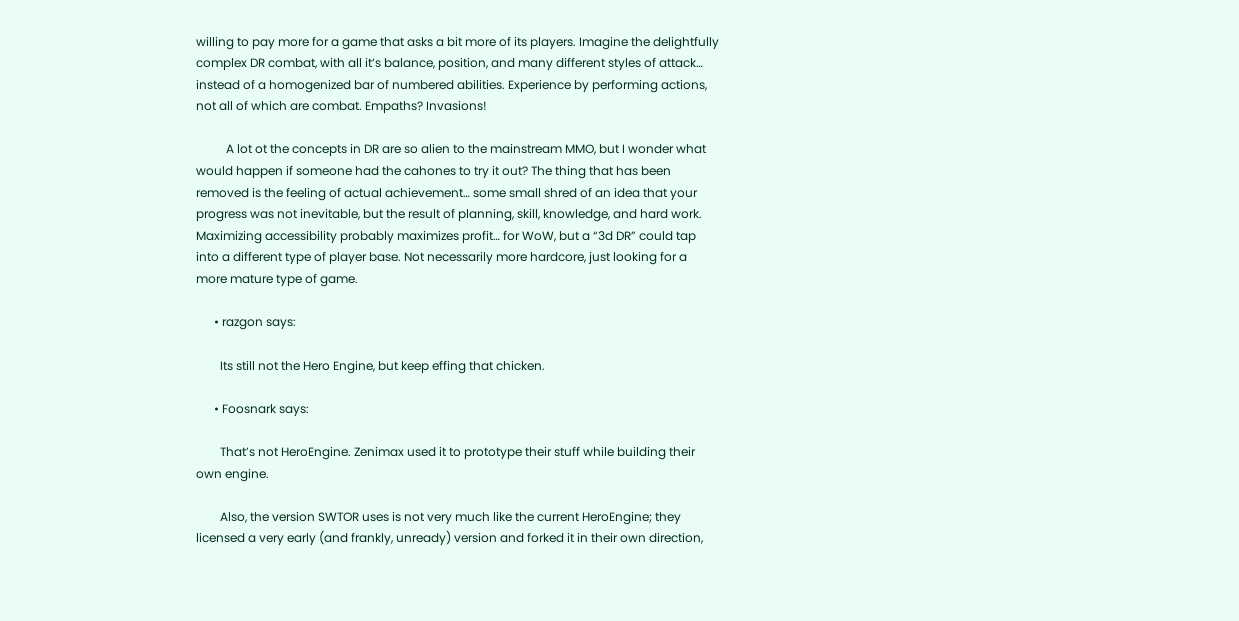willing to pay more for a game that asks a bit more of its players. Imagine the delightfully complex DR combat, with all it’s balance, position, and many different styles of attack… instead of a homogenized bar of numbered abilities. Experience by performing actions, not all of which are combat. Empaths? Invasions!

          A lot ot the concepts in DR are so alien to the mainstream MMO, but I wonder what would happen if someone had the cahones to try it out? The thing that has been removed is the feeling of actual achievement… some small shred of an idea that your progress was not inevitable, but the result of planning, skill, knowledge, and hard work. Maximizing accessibility probably maximizes profit… for WoW, but a “3d DR” could tap into a different type of player base. Not necessarily more hardcore, just looking for a more mature type of game.

      • razgon says:

        Its still not the Hero Engine, but keep effing that chicken.

      • Foosnark says:

        That’s not HeroEngine. Zenimax used it to prototype their stuff while building their own engine.

        Also, the version SWTOR uses is not very much like the current HeroEngine; they licensed a very early (and frankly, unready) version and forked it in their own direction,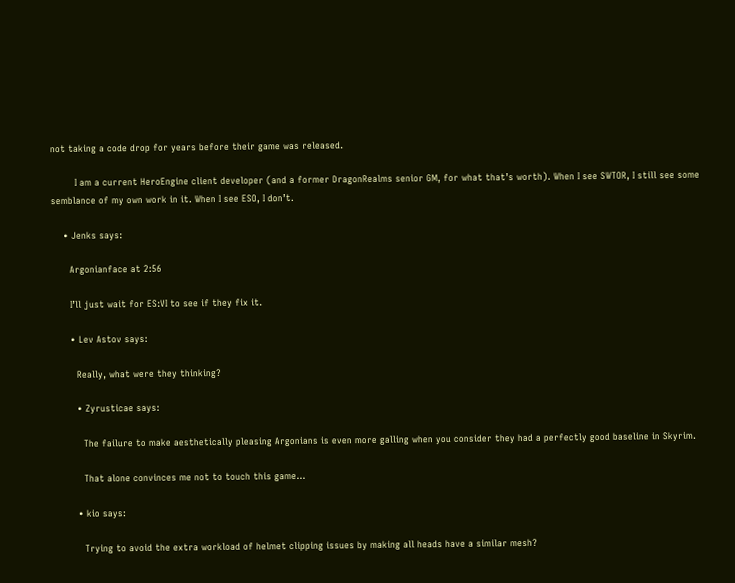not taking a code drop for years before their game was released.

        I am a current HeroEngine client developer (and a former DragonRealms senior GM, for what that’s worth). When I see SWTOR, I still see some semblance of my own work in it. When I see ESO, I don’t.

    • Jenks says:

      Argonianface at 2:56

      I’ll just wait for ES:VI to see if they fix it.

      • Lev Astov says:

        Really, what were they thinking?

        • Zyrusticae says:

          The failure to make aesthetically pleasing Argonians is even more galling when you consider they had a perfectly good baseline in Skyrim.

          That alone convinces me not to touch this game…

        • kio says:

          Trying to avoid the extra workload of helmet clipping issues by making all heads have a similar mesh?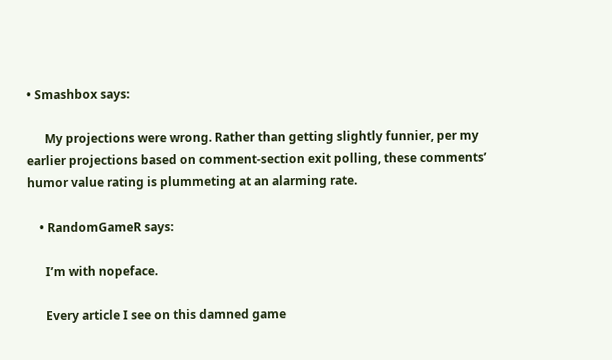• Smashbox says:

      My projections were wrong. Rather than getting slightly funnier, per my earlier projections based on comment-section exit polling, these comments’ humor value rating is plummeting at an alarming rate.

    • RandomGameR says:

      I’m with nopeface.

      Every article I see on this damned game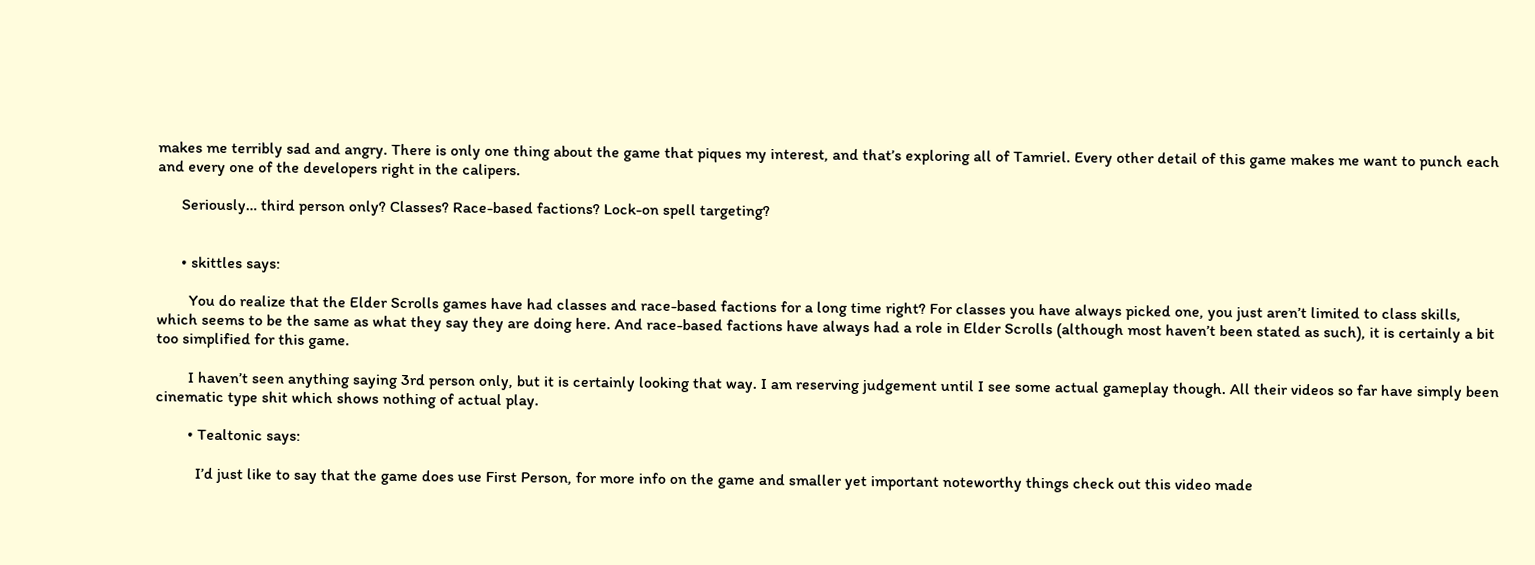makes me terribly sad and angry. There is only one thing about the game that piques my interest, and that’s exploring all of Tamriel. Every other detail of this game makes me want to punch each and every one of the developers right in the calipers.

      Seriously… third person only? Classes? Race-based factions? Lock-on spell targeting?


      • skittles says:

        You do realize that the Elder Scrolls games have had classes and race-based factions for a long time right? For classes you have always picked one, you just aren’t limited to class skills, which seems to be the same as what they say they are doing here. And race-based factions have always had a role in Elder Scrolls (although most haven’t been stated as such), it is certainly a bit too simplified for this game.

        I haven’t seen anything saying 3rd person only, but it is certainly looking that way. I am reserving judgement until I see some actual gameplay though. All their videos so far have simply been cinematic type shit which shows nothing of actual play.

        • Tealtonic says:

          I’d just like to say that the game does use First Person, for more info on the game and smaller yet important noteworthy things check out this video made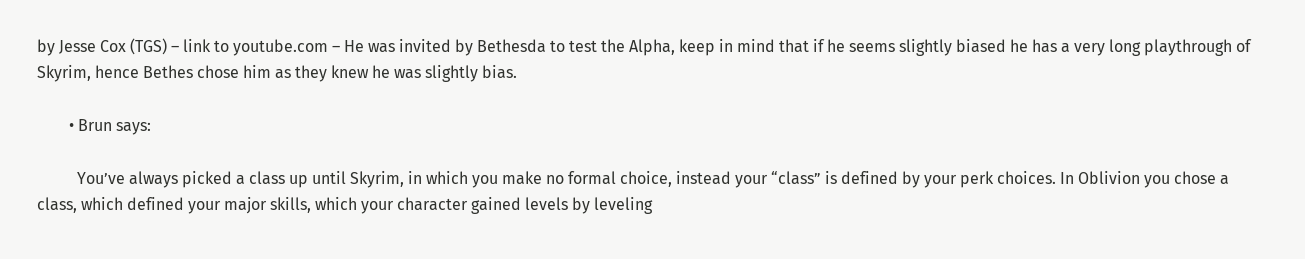by Jesse Cox (TGS) – link to youtube.com – He was invited by Bethesda to test the Alpha, keep in mind that if he seems slightly biased he has a very long playthrough of Skyrim, hence Bethes chose him as they knew he was slightly bias.

        • Brun says:

          You’ve always picked a class up until Skyrim, in which you make no formal choice, instead your “class” is defined by your perk choices. In Oblivion you chose a class, which defined your major skills, which your character gained levels by leveling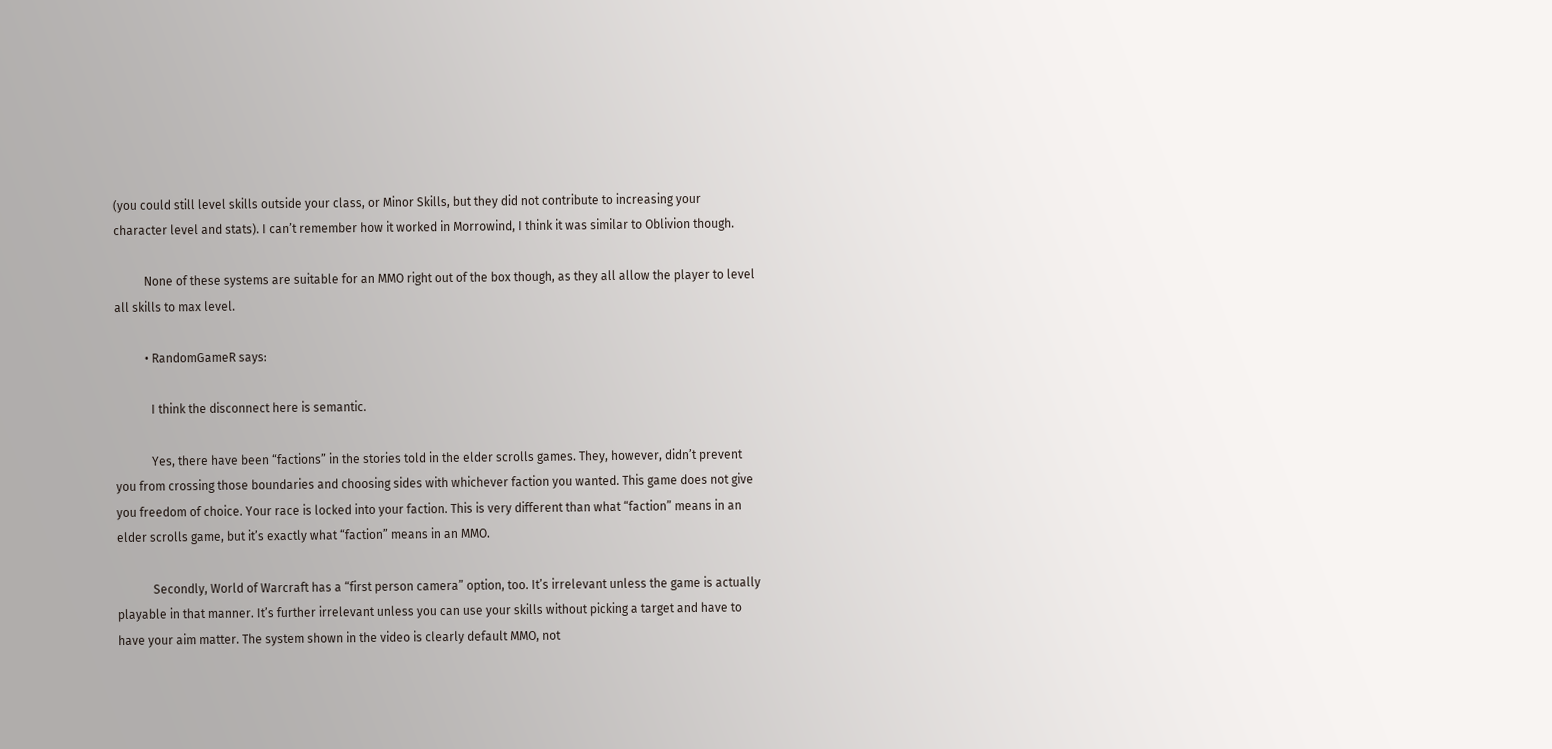(you could still level skills outside your class, or Minor Skills, but they did not contribute to increasing your character level and stats). I can’t remember how it worked in Morrowind, I think it was similar to Oblivion though.

          None of these systems are suitable for an MMO right out of the box though, as they all allow the player to level all skills to max level.

          • RandomGameR says:

            I think the disconnect here is semantic.

            Yes, there have been “factions” in the stories told in the elder scrolls games. They, however, didn’t prevent you from crossing those boundaries and choosing sides with whichever faction you wanted. This game does not give you freedom of choice. Your race is locked into your faction. This is very different than what “faction” means in an elder scrolls game, but it’s exactly what “faction” means in an MMO.

            Secondly, World of Warcraft has a “first person camera” option, too. It’s irrelevant unless the game is actually playable in that manner. It’s further irrelevant unless you can use your skills without picking a target and have to have your aim matter. The system shown in the video is clearly default MMO, not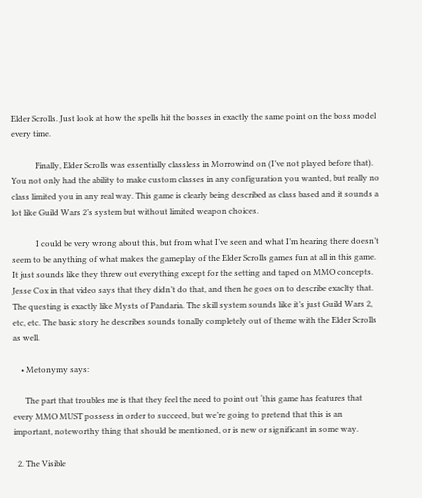Elder Scrolls. Just look at how the spells hit the bosses in exactly the same point on the boss model every time.

            Finally, Elder Scrolls was essentially classless in Morrowind on (I’ve not played before that). You not only had the ability to make custom classes in any configuration you wanted, but really no class limited you in any real way. This game is clearly being described as class based and it sounds a lot like Guild Wars 2’s system but without limited weapon choices.

            I could be very wrong about this, but from what I’ve seen and what I’m hearing there doesn’t seem to be anything of what makes the gameplay of the Elder Scrolls games fun at all in this game. It just sounds like they threw out everything except for the setting and taped on MMO concepts. Jesse Cox in that video says that they didn’t do that, and then he goes on to describe exaclty that. The questing is exactly like Mysts of Pandaria. The skill system sounds like it’s just Guild Wars 2, etc, etc. The basic story he describes sounds tonally completely out of theme with the Elder Scrolls as well.

    • Metonymy says:

      The part that troubles me is that they feel the need to point out ‘this game has features that every MMO MUST possess in order to succeed, but we’re going to pretend that this is an important, noteworthy thing that should be mentioned, or is new or significant in some way.

  2. The Visible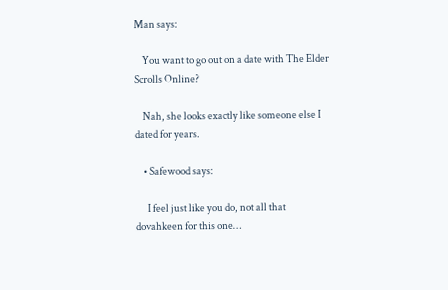Man says:

    You want to go out on a date with The Elder Scrolls Online?

    Nah, she looks exactly like someone else I dated for years.

    • Safewood says:

      I feel just like you do, not all that dovahkeen for this one…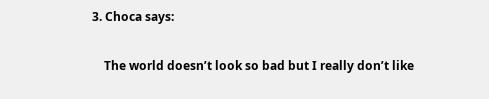3. Choca says:

    The world doesn’t look so bad but I really don’t like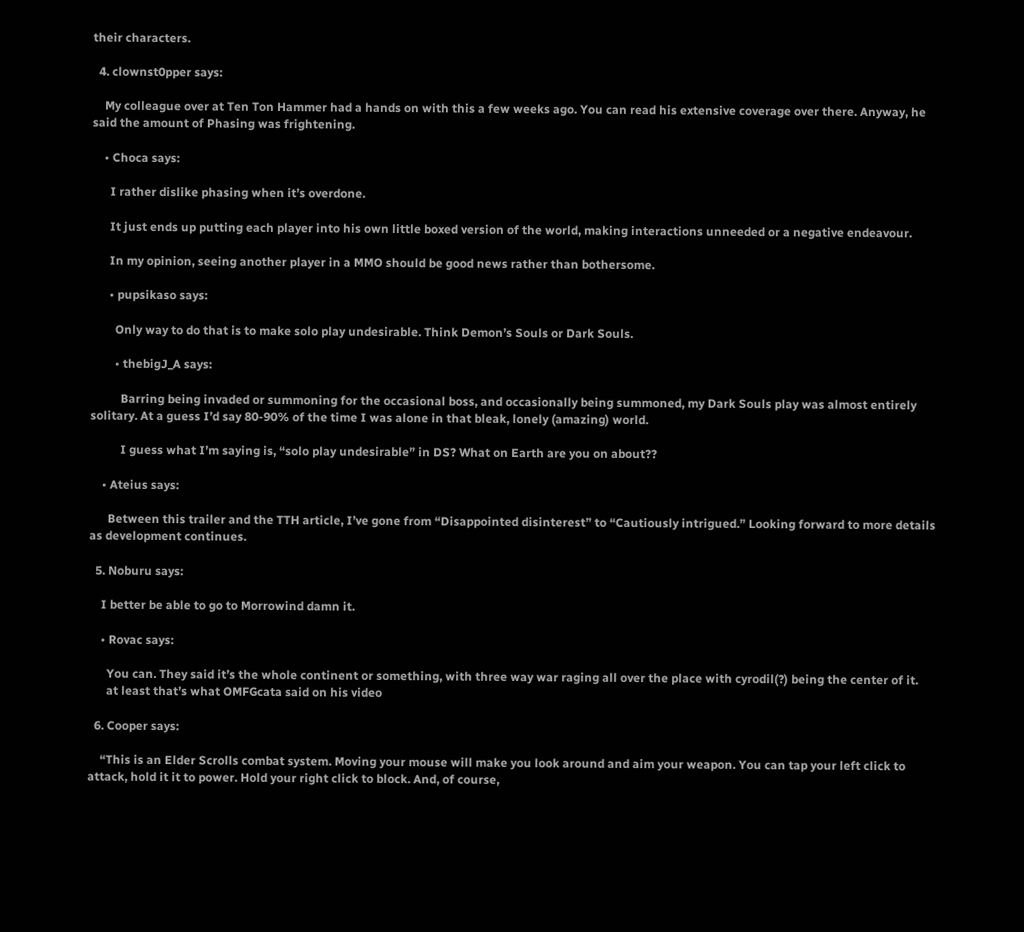their characters.

  4. clownst0pper says:

    My colleague over at Ten Ton Hammer had a hands on with this a few weeks ago. You can read his extensive coverage over there. Anyway, he said the amount of Phasing was frightening.

    • Choca says:

      I rather dislike phasing when it’s overdone.

      It just ends up putting each player into his own little boxed version of the world, making interactions unneeded or a negative endeavour.

      In my opinion, seeing another player in a MMO should be good news rather than bothersome.

      • pupsikaso says:

        Only way to do that is to make solo play undesirable. Think Demon’s Souls or Dark Souls.

        • thebigJ_A says:

          Barring being invaded or summoning for the occasional boss, and occasionally being summoned, my Dark Souls play was almost entirely solitary. At a guess I’d say 80-90% of the time I was alone in that bleak, lonely (amazing) world.

          I guess what I’m saying is, “solo play undesirable” in DS? What on Earth are you on about??

    • Ateius says:

      Between this trailer and the TTH article, I’ve gone from “Disappointed disinterest” to “Cautiously intrigued.” Looking forward to more details as development continues.

  5. Noburu says:

    I better be able to go to Morrowind damn it.

    • Rovac says:

      You can. They said it’s the whole continent or something, with three way war raging all over the place with cyrodil(?) being the center of it.
      at least that’s what OMFGcata said on his video

  6. Cooper says:

    “This is an Elder Scrolls combat system. Moving your mouse will make you look around and aim your weapon. You can tap your left click to attack, hold it it to power. Hold your right click to block. And, of course,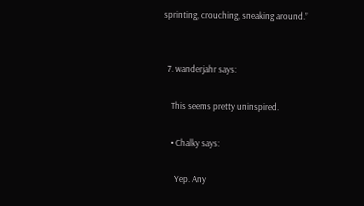sprinting, crouching, sneaking around.”


  7. wanderjahr says:

    This seems pretty uninspired.

    • Chalky says:

      Yep. Any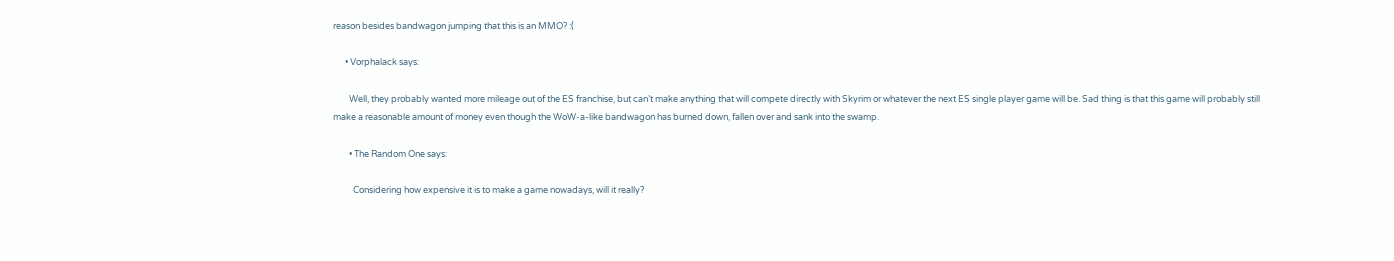reason besides bandwagon jumping that this is an MMO? :(

      • Vorphalack says:

        Well, they probably wanted more mileage out of the ES franchise, but can’t make anything that will compete directly with Skyrim or whatever the next ES single player game will be. Sad thing is that this game will probably still make a reasonable amount of money even though the WoW-a-like bandwagon has burned down, fallen over and sank into the swamp.

        • The Random One says:

          Considering how expensive it is to make a game nowadays, will it really?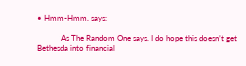• Hmm-Hmm. says:

            As The Random One says. I do hope this doesn’t get Bethesda into financial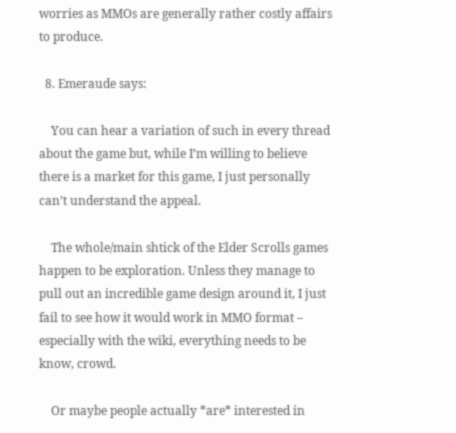worries as MMOs are generally rather costly affairs to produce.

  8. Emeraude says:

    You can hear a variation of such in every thread about the game but, while I’m willing to believe there is a market for this game, I just personally can’t understand the appeal.

    The whole/main shtick of the Elder Scrolls games happen to be exploration. Unless they manage to pull out an incredible game design around it, I just fail to see how it would work in MMO format – especially with the wiki, everything needs to be know, crowd.

    Or maybe people actually *are* interested in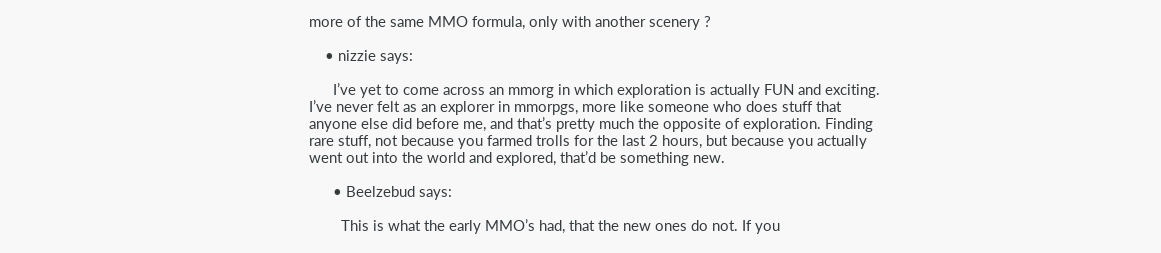more of the same MMO formula, only with another scenery ?

    • nizzie says:

      I’ve yet to come across an mmorg in which exploration is actually FUN and exciting. I’ve never felt as an explorer in mmorpgs, more like someone who does stuff that anyone else did before me, and that’s pretty much the opposite of exploration. Finding rare stuff, not because you farmed trolls for the last 2 hours, but because you actually went out into the world and explored, that’d be something new.

      • Beelzebud says:

        This is what the early MMO’s had, that the new ones do not. If you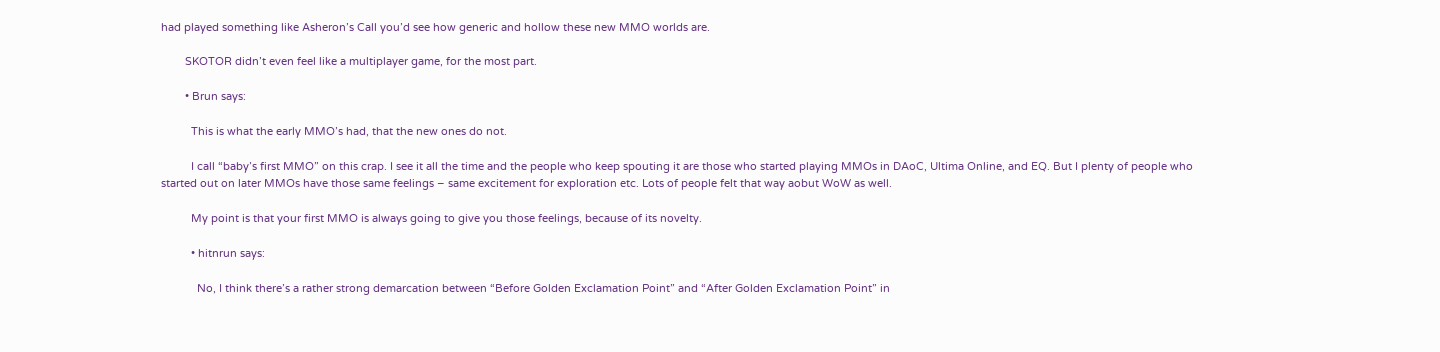had played something like Asheron’s Call you’d see how generic and hollow these new MMO worlds are.

        SKOTOR didn’t even feel like a multiplayer game, for the most part.

        • Brun says:

          This is what the early MMO’s had, that the new ones do not.

          I call “baby’s first MMO” on this crap. I see it all the time and the people who keep spouting it are those who started playing MMOs in DAoC, Ultima Online, and EQ. But I plenty of people who started out on later MMOs have those same feelings – same excitement for exploration etc. Lots of people felt that way aobut WoW as well.

          My point is that your first MMO is always going to give you those feelings, because of its novelty.

          • hitnrun says:

            No, I think there’s a rather strong demarcation between “Before Golden Exclamation Point” and “After Golden Exclamation Point” in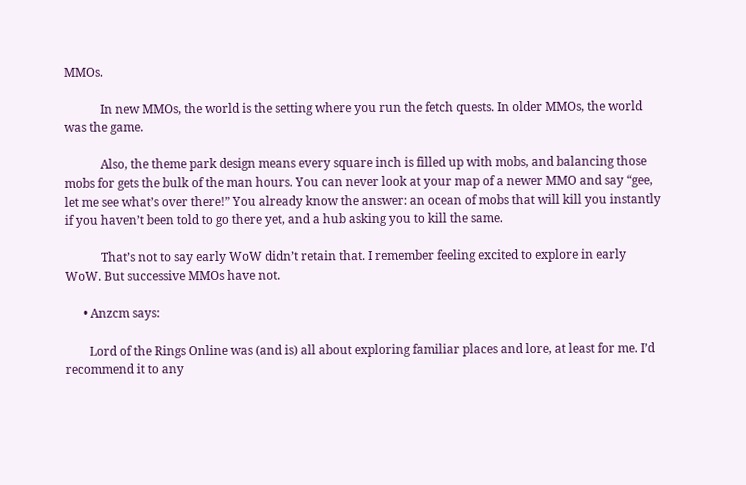MMOs.

            In new MMOs, the world is the setting where you run the fetch quests. In older MMOs, the world was the game.

            Also, the theme park design means every square inch is filled up with mobs, and balancing those mobs for gets the bulk of the man hours. You can never look at your map of a newer MMO and say “gee, let me see what’s over there!” You already know the answer: an ocean of mobs that will kill you instantly if you haven’t been told to go there yet, and a hub asking you to kill the same.

            That’s not to say early WoW didn’t retain that. I remember feeling excited to explore in early WoW. But successive MMOs have not.

      • Anzcm says:

        Lord of the Rings Online was (and is) all about exploring familiar places and lore, at least for me. I’d recommend it to any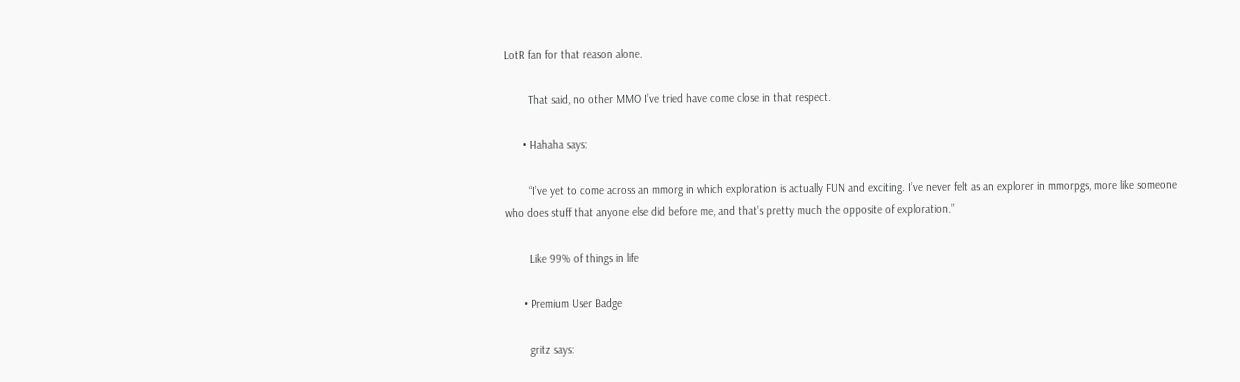LotR fan for that reason alone.

        That said, no other MMO I’ve tried have come close in that respect.

      • Hahaha says:

        “I’ve yet to come across an mmorg in which exploration is actually FUN and exciting. I’ve never felt as an explorer in mmorpgs, more like someone who does stuff that anyone else did before me, and that’s pretty much the opposite of exploration.”

        Like 99% of things in life

      • Premium User Badge

        gritz says: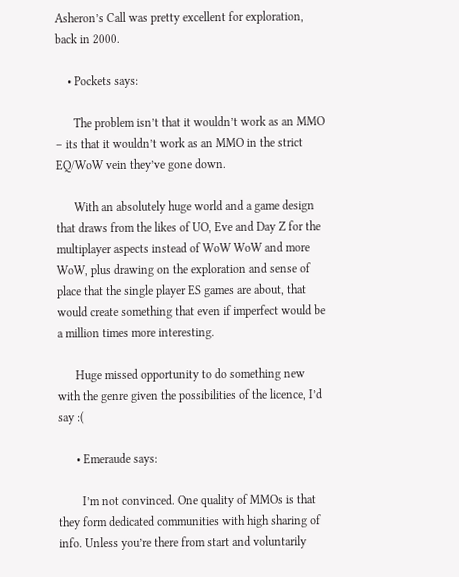Asheron’s Call was pretty excellent for exploration, back in 2000.

    • Pockets says:

      The problem isn’t that it wouldn’t work as an MMO – its that it wouldn’t work as an MMO in the strict EQ/WoW vein they’ve gone down.

      With an absolutely huge world and a game design that draws from the likes of UO, Eve and Day Z for the multiplayer aspects instead of WoW WoW and more WoW, plus drawing on the exploration and sense of place that the single player ES games are about, that would create something that even if imperfect would be a million times more interesting.

      Huge missed opportunity to do something new with the genre given the possibilities of the licence, I’d say :(

      • Emeraude says:

        I’m not convinced. One quality of MMOs is that they form dedicated communities with high sharing of info. Unless you’re there from start and voluntarily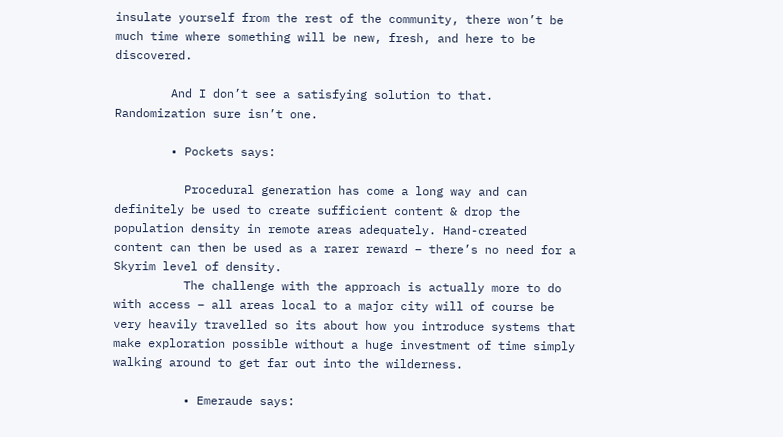insulate yourself from the rest of the community, there won’t be much time where something will be new, fresh, and here to be discovered.

        And I don’t see a satisfying solution to that. Randomization sure isn’t one.

        • Pockets says:

          Procedural generation has come a long way and can definitely be used to create sufficient content & drop the population density in remote areas adequately. Hand-created content can then be used as a rarer reward – there’s no need for a Skyrim level of density.
          The challenge with the approach is actually more to do with access – all areas local to a major city will of course be very heavily travelled so its about how you introduce systems that make exploration possible without a huge investment of time simply walking around to get far out into the wilderness.

          • Emeraude says: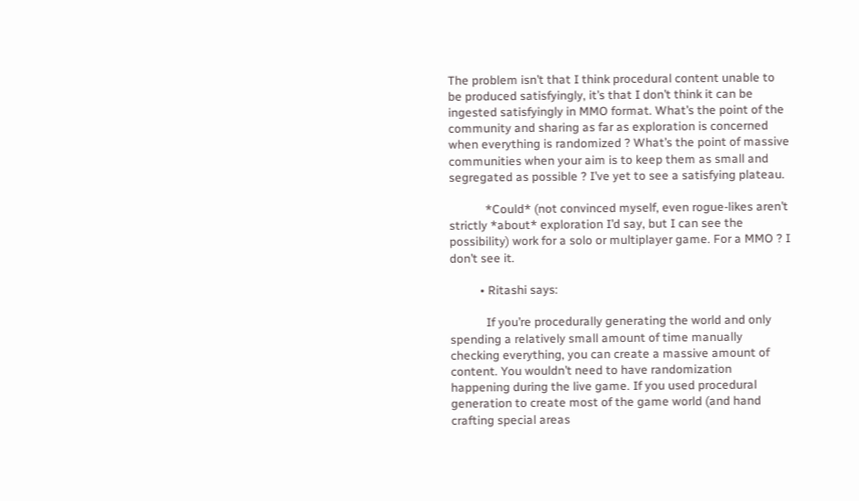The problem isn’t that I think procedural content unable to be produced satisfyingly, it’s that I don’t think it can be ingested satisfyingly in MMO format. What’s the point of the community and sharing as far as exploration is concerned when everything is randomized ? What’s the point of massive communities when your aim is to keep them as small and segregated as possible ? I’ve yet to see a satisfying plateau.

            *Could* (not convinced myself, even rogue-likes aren’t strictly *about* exploration I’d say, but I can see the possibility) work for a solo or multiplayer game. For a MMO ? I don’t see it.

          • Ritashi says:

            If you’re procedurally generating the world and only spending a relatively small amount of time manually checking everything, you can create a massive amount of content. You wouldn’t need to have randomization happening during the live game. If you used procedural generation to create most of the game world (and hand crafting special areas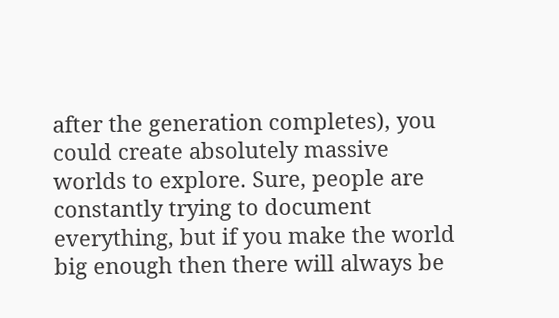after the generation completes), you could create absolutely massive worlds to explore. Sure, people are constantly trying to document everything, but if you make the world big enough then there will always be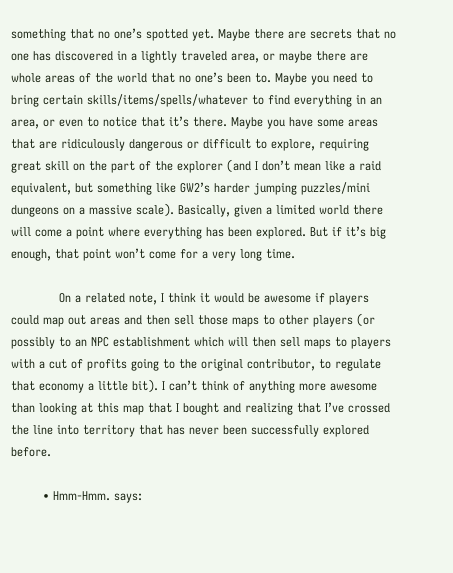something that no one’s spotted yet. Maybe there are secrets that no one has discovered in a lightly traveled area, or maybe there are whole areas of the world that no one’s been to. Maybe you need to bring certain skills/items/spells/whatever to find everything in an area, or even to notice that it’s there. Maybe you have some areas that are ridiculously dangerous or difficult to explore, requiring great skill on the part of the explorer (and I don’t mean like a raid equivalent, but something like GW2’s harder jumping puzzles/mini dungeons on a massive scale). Basically, given a limited world there will come a point where everything has been explored. But if it’s big enough, that point won’t come for a very long time.

            On a related note, I think it would be awesome if players could map out areas and then sell those maps to other players (or possibly to an NPC establishment which will then sell maps to players with a cut of profits going to the original contributor, to regulate that economy a little bit). I can’t think of anything more awesome than looking at this map that I bought and realizing that I’ve crossed the line into territory that has never been successfully explored before.

        • Hmm-Hmm. says: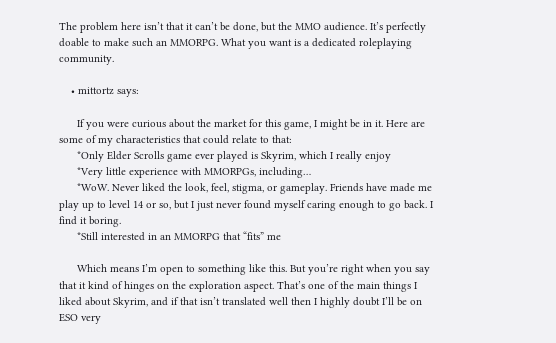The problem here isn’t that it can’t be done, but the MMO audience. It’s perfectly doable to make such an MMORPG. What you want is a dedicated roleplaying community.

    • mittortz says:

      If you were curious about the market for this game, I might be in it. Here are some of my characteristics that could relate to that:
      *Only Elder Scrolls game ever played is Skyrim, which I really enjoy
      *Very little experience with MMORPGs, including…
      *WoW. Never liked the look, feel, stigma, or gameplay. Friends have made me play up to level 14 or so, but I just never found myself caring enough to go back. I find it boring.
      *Still interested in an MMORPG that “fits” me

      Which means I’m open to something like this. But you’re right when you say that it kind of hinges on the exploration aspect. That’s one of the main things I liked about Skyrim, and if that isn’t translated well then I highly doubt I’ll be on ESO very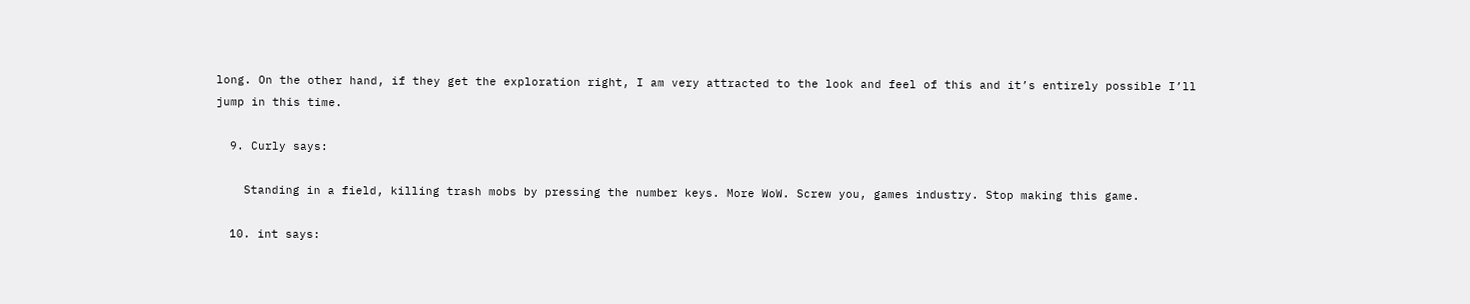long. On the other hand, if they get the exploration right, I am very attracted to the look and feel of this and it’s entirely possible I’ll jump in this time.

  9. Curly says:

    Standing in a field, killing trash mobs by pressing the number keys. More WoW. Screw you, games industry. Stop making this game.

  10. int says: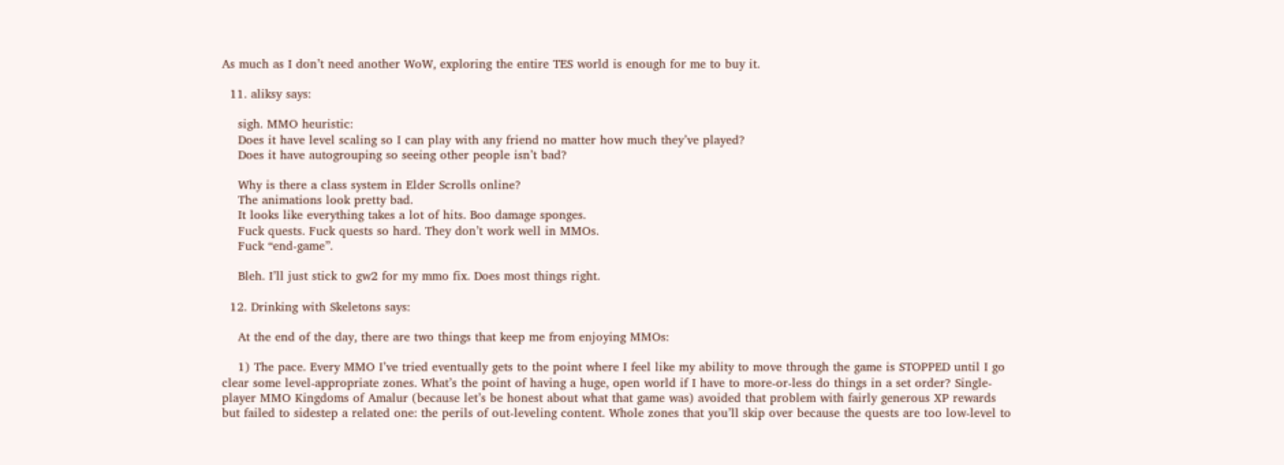As much as I don’t need another WoW, exploring the entire TES world is enough for me to buy it.

  11. aliksy says:

    sigh. MMO heuristic:
    Does it have level scaling so I can play with any friend no matter how much they’ve played?
    Does it have autogrouping so seeing other people isn’t bad?

    Why is there a class system in Elder Scrolls online?
    The animations look pretty bad.
    It looks like everything takes a lot of hits. Boo damage sponges.
    Fuck quests. Fuck quests so hard. They don’t work well in MMOs.
    Fuck “end-game”.

    Bleh. I’ll just stick to gw2 for my mmo fix. Does most things right.

  12. Drinking with Skeletons says:

    At the end of the day, there are two things that keep me from enjoying MMOs:

    1) The pace. Every MMO I’ve tried eventually gets to the point where I feel like my ability to move through the game is STOPPED until I go clear some level-appropriate zones. What’s the point of having a huge, open world if I have to more-or-less do things in a set order? Single-player MMO Kingdoms of Amalur (because let’s be honest about what that game was) avoided that problem with fairly generous XP rewards but failed to sidestep a related one: the perils of out-leveling content. Whole zones that you’ll skip over because the quests are too low-level to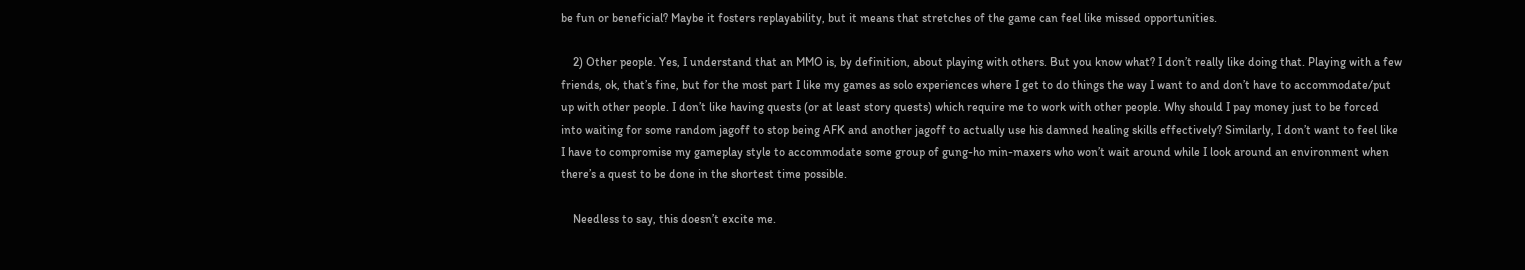be fun or beneficial? Maybe it fosters replayability, but it means that stretches of the game can feel like missed opportunities.

    2) Other people. Yes, I understand that an MMO is, by definition, about playing with others. But you know what? I don’t really like doing that. Playing with a few friends, ok, that’s fine, but for the most part I like my games as solo experiences where I get to do things the way I want to and don’t have to accommodate/put up with other people. I don’t like having quests (or at least story quests) which require me to work with other people. Why should I pay money just to be forced into waiting for some random jagoff to stop being AFK and another jagoff to actually use his damned healing skills effectively? Similarly, I don’t want to feel like I have to compromise my gameplay style to accommodate some group of gung-ho min-maxers who won’t wait around while I look around an environment when there’s a quest to be done in the shortest time possible.

    Needless to say, this doesn’t excite me.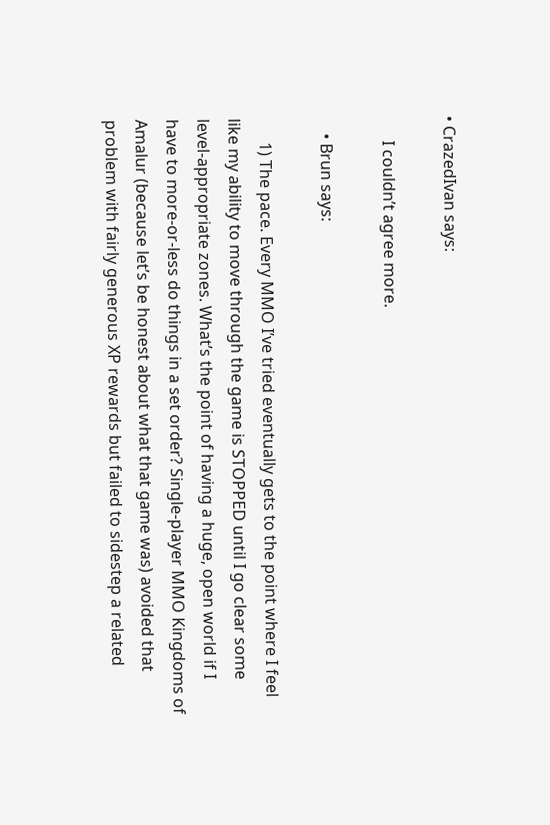• CrazedIvan says:

      I couldn’t agree more.

    • Brun says:

      1) The pace. Every MMO I’ve tried eventually gets to the point where I feel like my ability to move through the game is STOPPED until I go clear some level-appropriate zones. What’s the point of having a huge, open world if I have to more-or-less do things in a set order? Single-player MMO Kingdoms of Amalur (because let’s be honest about what that game was) avoided that problem with fairly generous XP rewards but failed to sidestep a related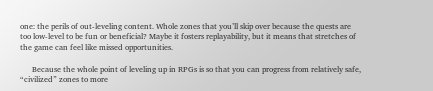one: the perils of out-leveling content. Whole zones that you’ll skip over because the quests are too low-level to be fun or beneficial? Maybe it fosters replayability, but it means that stretches of the game can feel like missed opportunities.

      Because the whole point of leveling up in RPGs is so that you can progress from relatively safe, “civilized” zones to more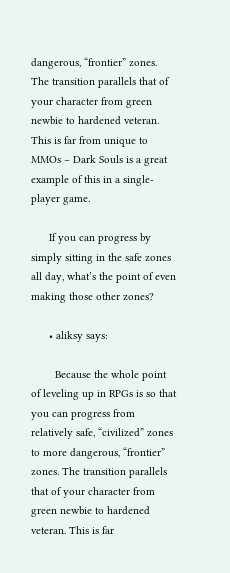dangerous, “frontier” zones. The transition parallels that of your character from green newbie to hardened veteran. This is far from unique to MMOs – Dark Souls is a great example of this in a single-player game.

      If you can progress by simply sitting in the safe zones all day, what’s the point of even making those other zones?

      • aliksy says:

        Because the whole point of leveling up in RPGs is so that you can progress from relatively safe, “civilized” zones to more dangerous, “frontier” zones. The transition parallels that of your character from green newbie to hardened veteran. This is far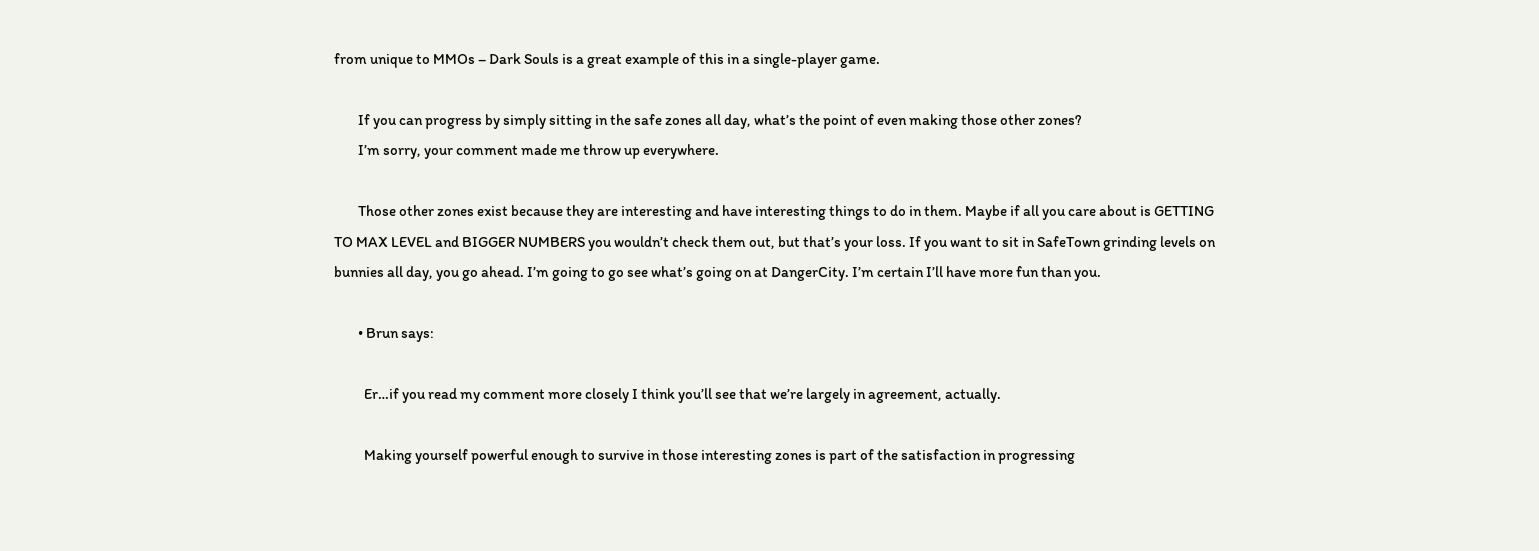from unique to MMOs – Dark Souls is a great example of this in a single-player game.

        If you can progress by simply sitting in the safe zones all day, what’s the point of even making those other zones?
        I’m sorry, your comment made me throw up everywhere.

        Those other zones exist because they are interesting and have interesting things to do in them. Maybe if all you care about is GETTING TO MAX LEVEL and BIGGER NUMBERS you wouldn’t check them out, but that’s your loss. If you want to sit in SafeTown grinding levels on bunnies all day, you go ahead. I’m going to go see what’s going on at DangerCity. I’m certain I’ll have more fun than you.

        • Brun says:

          Er…if you read my comment more closely I think you’ll see that we’re largely in agreement, actually.

          Making yourself powerful enough to survive in those interesting zones is part of the satisfaction in progressing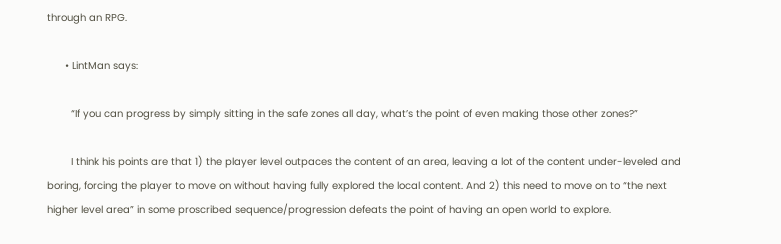through an RPG.

      • LintMan says:

        “If you can progress by simply sitting in the safe zones all day, what’s the point of even making those other zones?”

        I think his points are that 1) the player level outpaces the content of an area, leaving a lot of the content under-leveled and boring, forcing the player to move on without having fully explored the local content. And 2) this need to move on to “the next higher level area” in some proscribed sequence/progression defeats the point of having an open world to explore.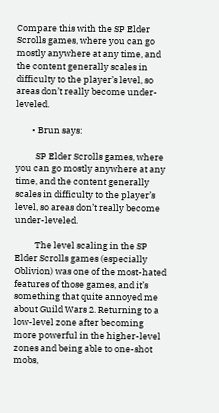Compare this with the SP Elder Scrolls games, where you can go mostly anywhere at any time, and the content generally scales in difficulty to the player’s level, so areas don’t really become under-leveled.

        • Brun says:

          SP Elder Scrolls games, where you can go mostly anywhere at any time, and the content generally scales in difficulty to the player’s level, so areas don’t really become under-leveled.

          The level scaling in the SP Elder Scrolls games (especially Oblivion) was one of the most-hated features of those games, and it’s something that quite annoyed me about Guild Wars 2. Returning to a low-level zone after becoming more powerful in the higher-level zones and being able to one-shot mobs,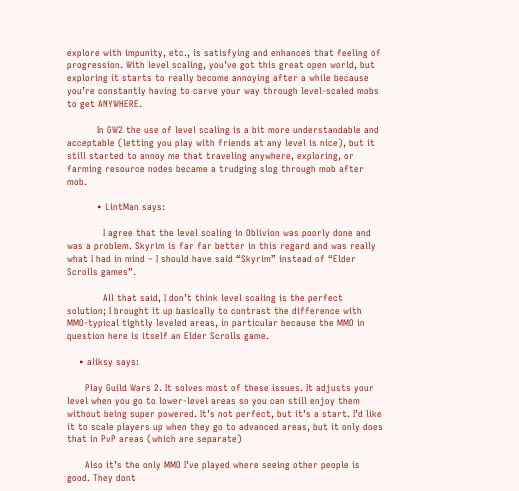explore with impunity, etc., is satisfying and enhances that feeling of progression. With level scaling, you’ve got this great open world, but exploring it starts to really become annoying after a while because you’re constantly having to carve your way through level-scaled mobs to get ANYWHERE.

          In GW2 the use of level scaling is a bit more understandable and acceptable (letting you play with friends at any level is nice), but it still started to annoy me that traveling anywhere, exploring, or farming resource nodes became a trudging slog through mob after mob.

          • LintMan says:

            I agree that the level scaling in Oblivion was poorly done and was a problem. Skyrim is far far better in this regard and was really what I had in mind – I should have said “Skyrim” instead of “Elder Scrolls games”.

            All that said, I don’t think level scaling is the perfect solution; I brought it up basically to contrast the difference with MMO-typical tightly leveled areas, in particular because the MMO in question here is itself an Elder Scrolls game.

    • aliksy says:

      Play Guild Wars 2. It solves most of these issues. It adjusts your level when you go to lower-level areas so you can still enjoy them without being super powered. It’s not perfect, but it’s a start. I’d like it to scale players up when they go to advanced areas, but it only does that in PvP areas (which are separate)

      Also it’s the only MMO I’ve played where seeing other people is good. They dont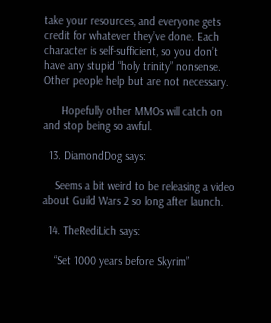take your resources, and everyone gets credit for whatever they’ve done. Each character is self-sufficient, so you don’t have any stupid “holy trinity” nonsense. Other people help but are not necessary.

      Hopefully other MMOs will catch on and stop being so awful.

  13. DiamondDog says:

    Seems a bit weird to be releasing a video about Guild Wars 2 so long after launch.

  14. TheRediLich says:

    “Set 1000 years before Skyrim”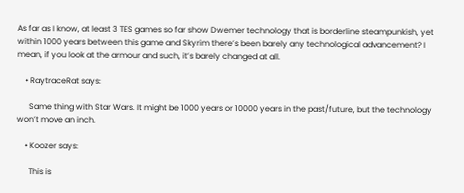As far as I know, at least 3 TES games so far show Dwemer technology that is borderline steampunkish, yet within 1000 years between this game and Skyrim there’s been barely any technological advancement? I mean, if you look at the armour and such, it’s barely changed at all.

    • RaytraceRat says:

      Same thing with Star Wars. It might be 1000 years or 10000 years in the past/future, but the technology won’t move an inch.

    • Koozer says:

      This is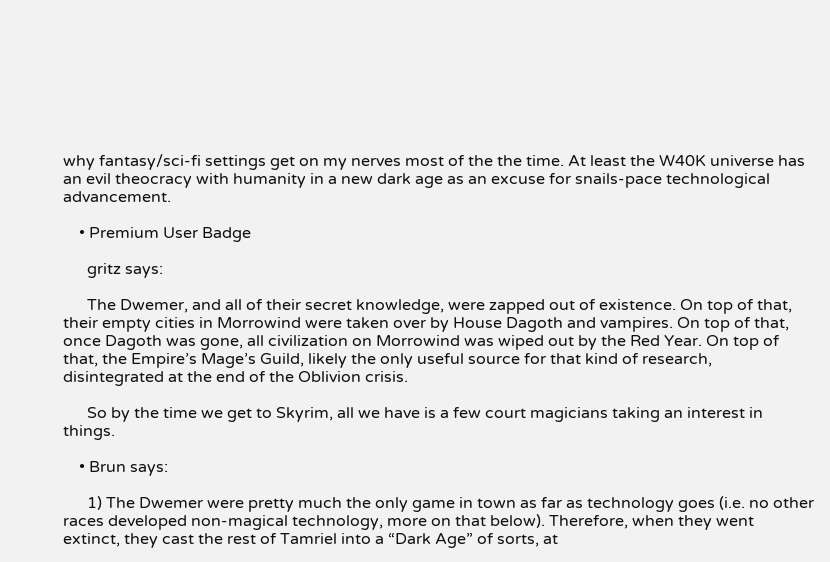why fantasy/sci-fi settings get on my nerves most of the the time. At least the W40K universe has an evil theocracy with humanity in a new dark age as an excuse for snails-pace technological advancement.

    • Premium User Badge

      gritz says:

      The Dwemer, and all of their secret knowledge, were zapped out of existence. On top of that, their empty cities in Morrowind were taken over by House Dagoth and vampires. On top of that, once Dagoth was gone, all civilization on Morrowind was wiped out by the Red Year. On top of that, the Empire’s Mage’s Guild, likely the only useful source for that kind of research, disintegrated at the end of the Oblivion crisis.

      So by the time we get to Skyrim, all we have is a few court magicians taking an interest in things.

    • Brun says:

      1) The Dwemer were pretty much the only game in town as far as technology goes (i.e. no other races developed non-magical technology, more on that below). Therefore, when they went extinct, they cast the rest of Tamriel into a “Dark Age” of sorts, at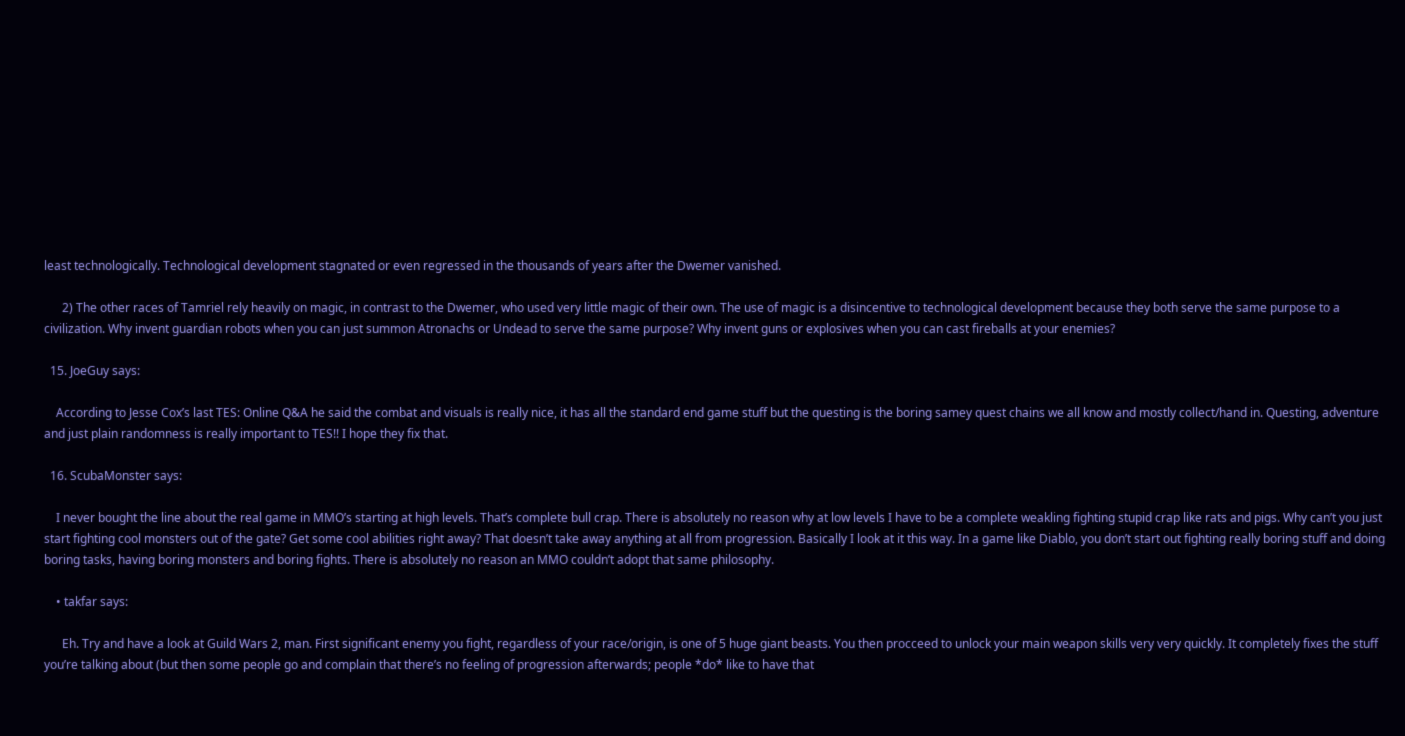least technologically. Technological development stagnated or even regressed in the thousands of years after the Dwemer vanished.

      2) The other races of Tamriel rely heavily on magic, in contrast to the Dwemer, who used very little magic of their own. The use of magic is a disincentive to technological development because they both serve the same purpose to a civilization. Why invent guardian robots when you can just summon Atronachs or Undead to serve the same purpose? Why invent guns or explosives when you can cast fireballs at your enemies?

  15. JoeGuy says:

    According to Jesse Cox’s last TES: Online Q&A he said the combat and visuals is really nice, it has all the standard end game stuff but the questing is the boring samey quest chains we all know and mostly collect/hand in. Questing, adventure and just plain randomness is really important to TES!! I hope they fix that.

  16. ScubaMonster says:

    I never bought the line about the real game in MMO’s starting at high levels. That’s complete bull crap. There is absolutely no reason why at low levels I have to be a complete weakling fighting stupid crap like rats and pigs. Why can’t you just start fighting cool monsters out of the gate? Get some cool abilities right away? That doesn’t take away anything at all from progression. Basically I look at it this way. In a game like Diablo, you don’t start out fighting really boring stuff and doing boring tasks, having boring monsters and boring fights. There is absolutely no reason an MMO couldn’t adopt that same philosophy.

    • takfar says:

      Eh. Try and have a look at Guild Wars 2, man. First significant enemy you fight, regardless of your race/origin, is one of 5 huge giant beasts. You then procceed to unlock your main weapon skills very very quickly. It completely fixes the stuff you’re talking about (but then some people go and complain that there’s no feeling of progression afterwards; people *do* like to have that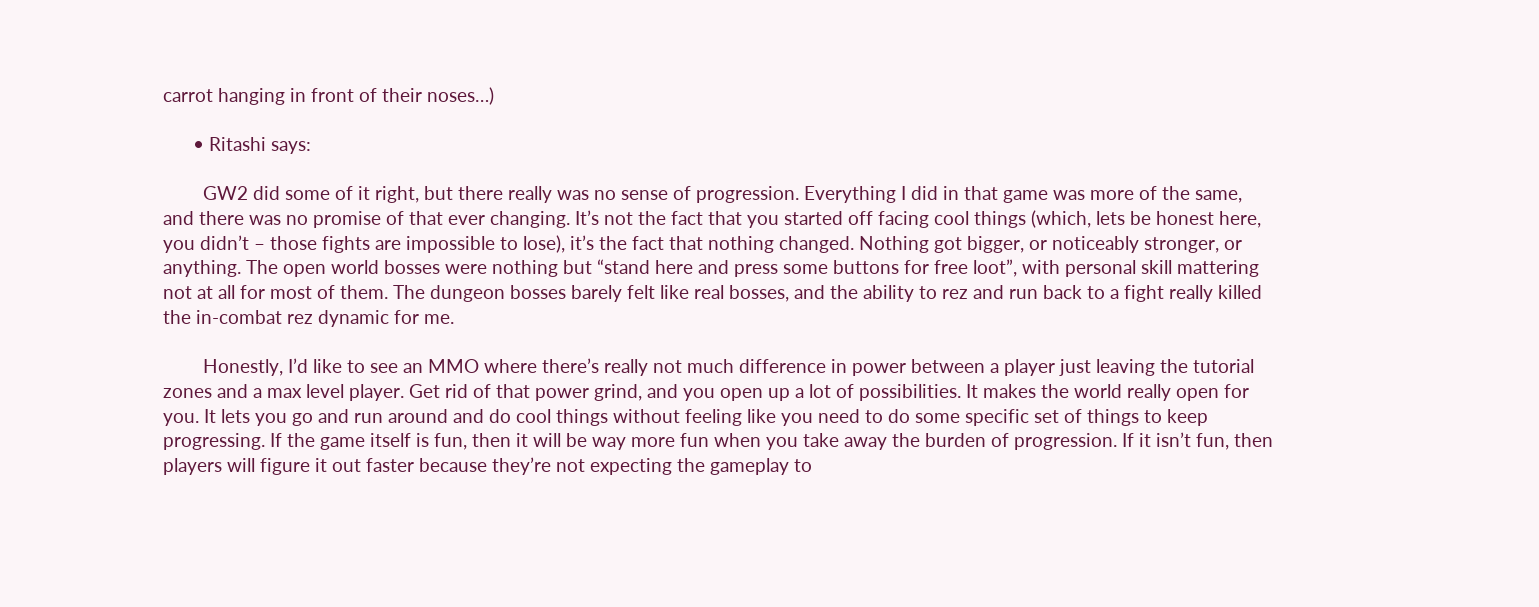carrot hanging in front of their noses…)

      • Ritashi says:

        GW2 did some of it right, but there really was no sense of progression. Everything I did in that game was more of the same, and there was no promise of that ever changing. It’s not the fact that you started off facing cool things (which, lets be honest here, you didn’t – those fights are impossible to lose), it’s the fact that nothing changed. Nothing got bigger, or noticeably stronger, or anything. The open world bosses were nothing but “stand here and press some buttons for free loot”, with personal skill mattering not at all for most of them. The dungeon bosses barely felt like real bosses, and the ability to rez and run back to a fight really killed the in-combat rez dynamic for me.

        Honestly, I’d like to see an MMO where there’s really not much difference in power between a player just leaving the tutorial zones and a max level player. Get rid of that power grind, and you open up a lot of possibilities. It makes the world really open for you. It lets you go and run around and do cool things without feeling like you need to do some specific set of things to keep progressing. If the game itself is fun, then it will be way more fun when you take away the burden of progression. If it isn’t fun, then players will figure it out faster because they’re not expecting the gameplay to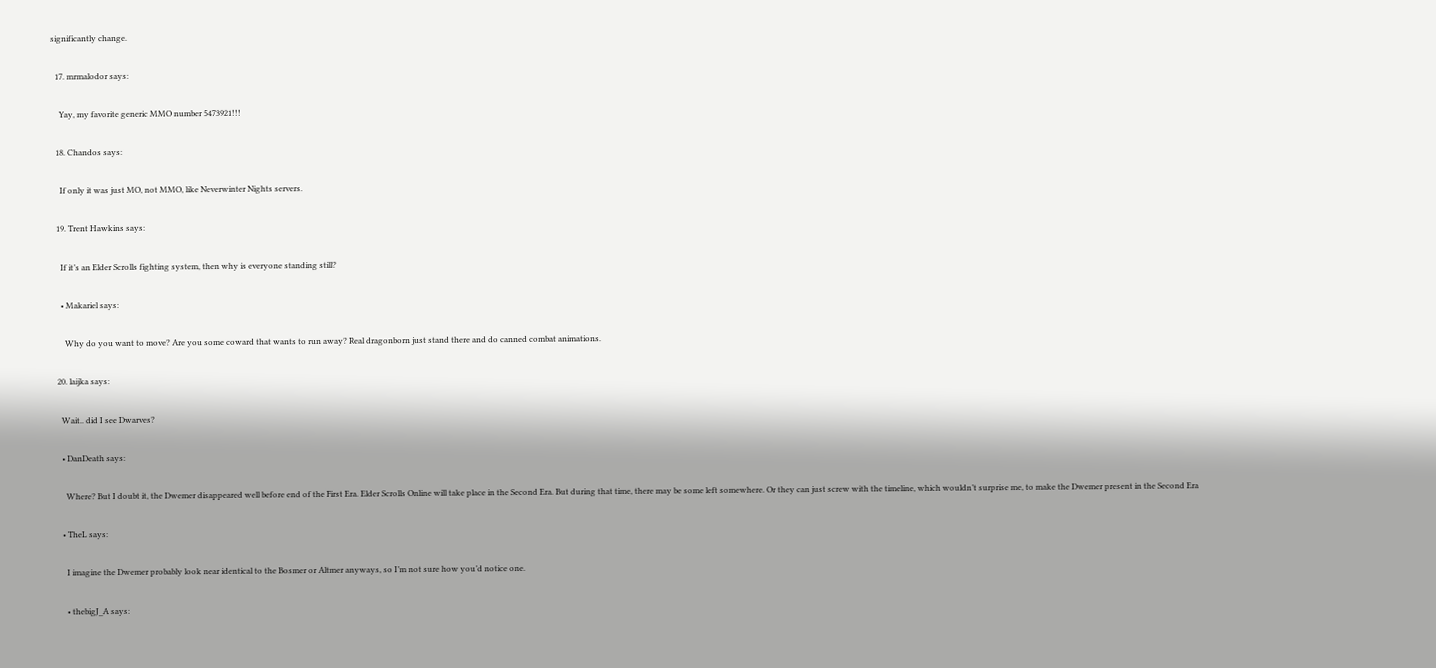significantly change.

  17. mrmalodor says:

    Yay, my favorite generic MMO number 5473921!!!

  18. Chandos says:

    If only it was just MO, not MMO, like Neverwinter Nights servers.

  19. Trent Hawkins says:

    If it’s an Elder Scrolls fighting system, then why is everyone standing still?

    • Makariel says:

      Why do you want to move? Are you some coward that wants to run away? Real dragonborn just stand there and do canned combat animations.

  20. laijka says:

    Wait.. did I see Dwarves?

    • DanDeath says:

      Where? But I doubt it, the Dwemer disappeared well before end of the First Era. Elder Scrolls Online will take place in the Second Era. But during that time, there may be some left somewhere. Or they can just screw with the timeline, which wouldn’t surprise me, to make the Dwemer present in the Second Era

    • TheL says:

      I imagine the Dwemer probably look near identical to the Bosmer or Altmer anyways, so I’m not sure how you’d notice one.

      • thebigJ_A says: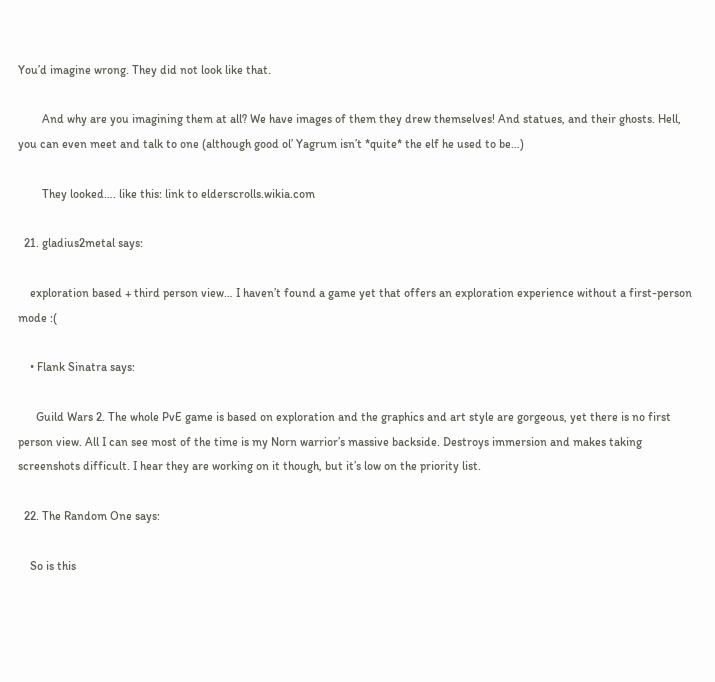You’d imagine wrong. They did not look like that.

        And why are you imagining them at all? We have images of them they drew themselves! And statues, and their ghosts. Hell, you can even meet and talk to one (although good ol’ Yagrum isn’t *quite* the elf he used to be…)

        They looked…. like this: link to elderscrolls.wikia.com

  21. gladius2metal says:

    exploration based + third person view… I haven’t found a game yet that offers an exploration experience without a first-person mode :(

    • Flank Sinatra says:

      Guild Wars 2. The whole PvE game is based on exploration and the graphics and art style are gorgeous, yet there is no first person view. All I can see most of the time is my Norn warrior’s massive backside. Destroys immersion and makes taking screenshots difficult. I hear they are working on it though, but it’s low on the priority list.

  22. The Random One says:

    So is this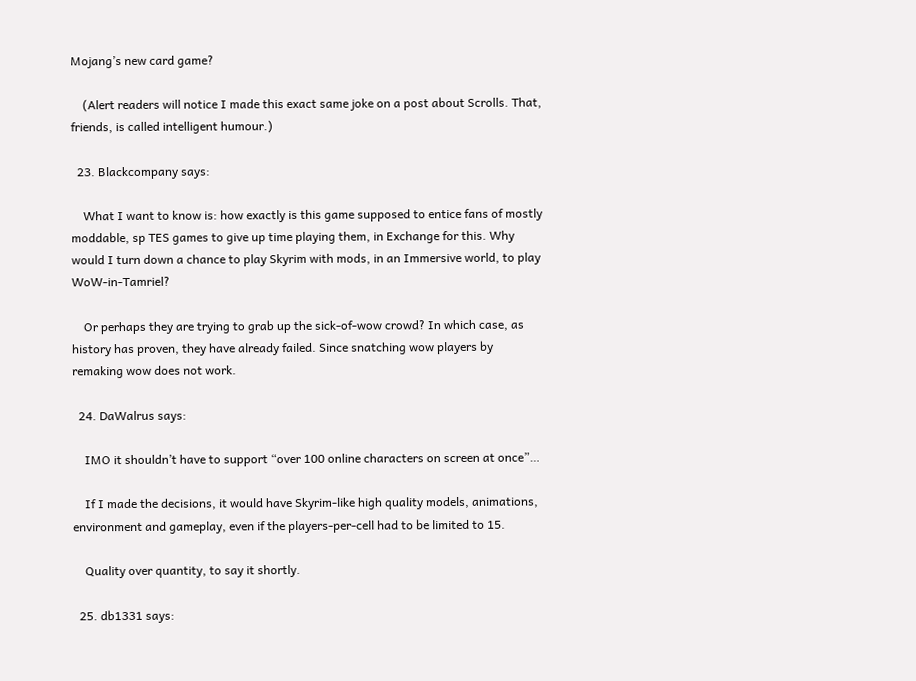Mojang’s new card game?

    (Alert readers will notice I made this exact same joke on a post about Scrolls. That, friends, is called intelligent humour.)

  23. Blackcompany says:

    What I want to know is: how exactly is this game supposed to entice fans of mostly moddable, sp TES games to give up time playing them, in Exchange for this. Why would I turn down a chance to play Skyrim with mods, in an Immersive world, to play WoW-in-Tamriel?

    Or perhaps they are trying to grab up the sick-of-wow crowd? In which case, as history has proven, they have already failed. Since snatching wow players by remaking wow does not work.

  24. DaWalrus says:

    IMO it shouldn’t have to support “over 100 online characters on screen at once”…

    If I made the decisions, it would have Skyrim-like high quality models, animations, environment and gameplay, even if the players-per-cell had to be limited to 15.

    Quality over quantity, to say it shortly.

  25. db1331 says: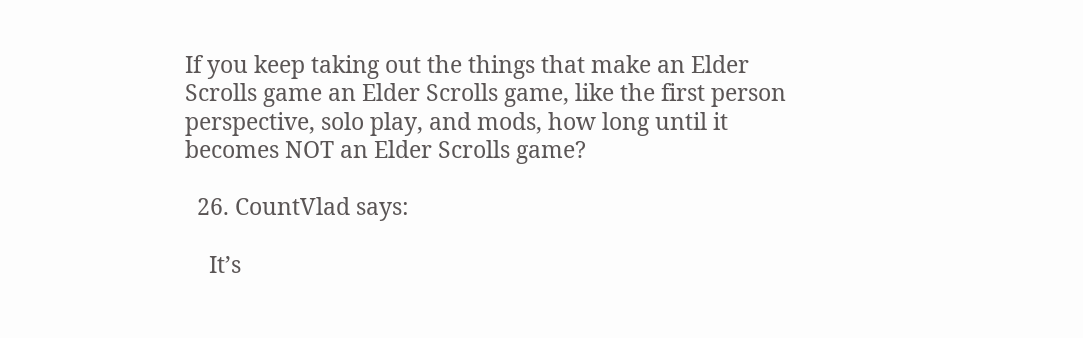If you keep taking out the things that make an Elder Scrolls game an Elder Scrolls game, like the first person perspective, solo play, and mods, how long until it becomes NOT an Elder Scrolls game?

  26. CountVlad says:

    It’s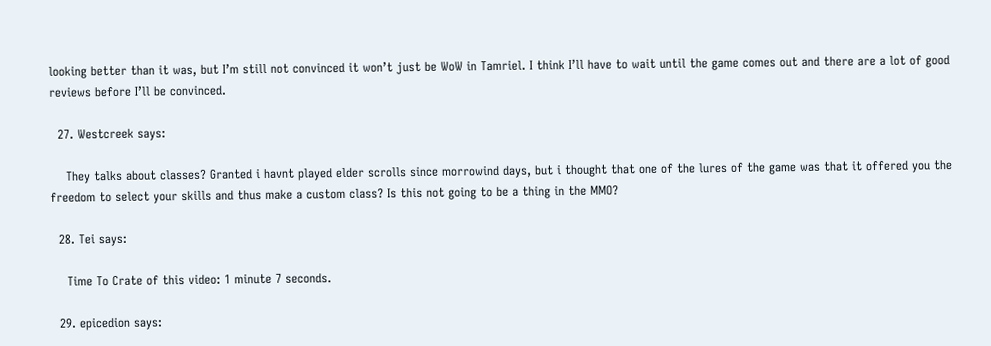looking better than it was, but I’m still not convinced it won’t just be WoW in Tamriel. I think I’ll have to wait until the game comes out and there are a lot of good reviews before I’ll be convinced.

  27. Westcreek says:

    They talks about classes? Granted i havnt played elder scrolls since morrowind days, but i thought that one of the lures of the game was that it offered you the freedom to select your skills and thus make a custom class? Is this not going to be a thing in the MMO?

  28. Tei says:

    Time To Crate of this video: 1 minute 7 seconds.

  29. epicedion says: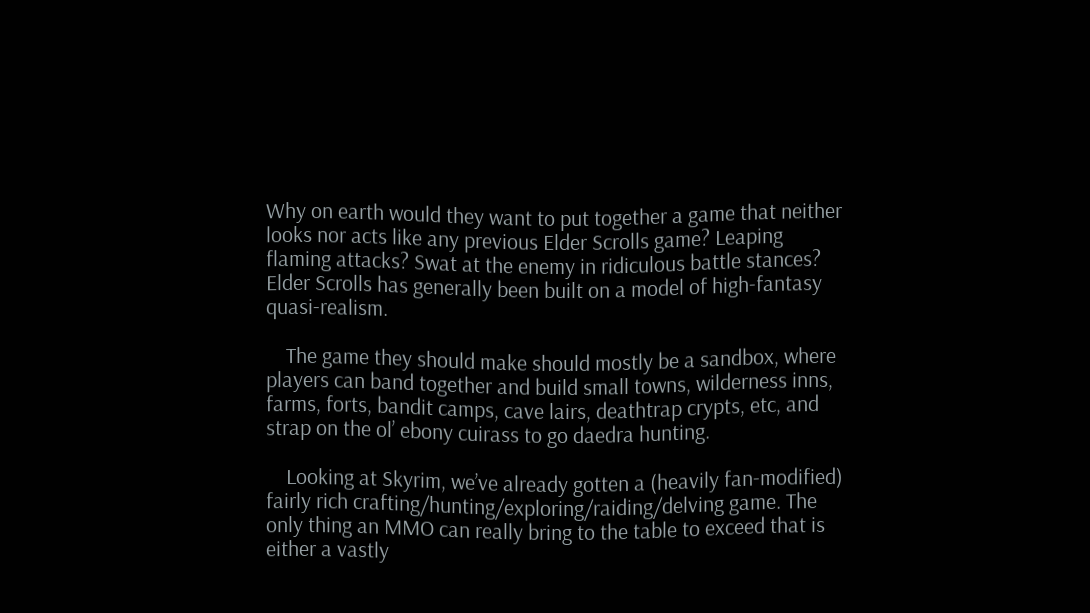Why on earth would they want to put together a game that neither looks nor acts like any previous Elder Scrolls game? Leaping flaming attacks? Swat at the enemy in ridiculous battle stances? Elder Scrolls has generally been built on a model of high-fantasy quasi-realism.

    The game they should make should mostly be a sandbox, where players can band together and build small towns, wilderness inns, farms, forts, bandit camps, cave lairs, deathtrap crypts, etc, and strap on the ol’ ebony cuirass to go daedra hunting.

    Looking at Skyrim, we’ve already gotten a (heavily fan-modified) fairly rich crafting/hunting/exploring/raiding/delving game. The only thing an MMO can really bring to the table to exceed that is either a vastly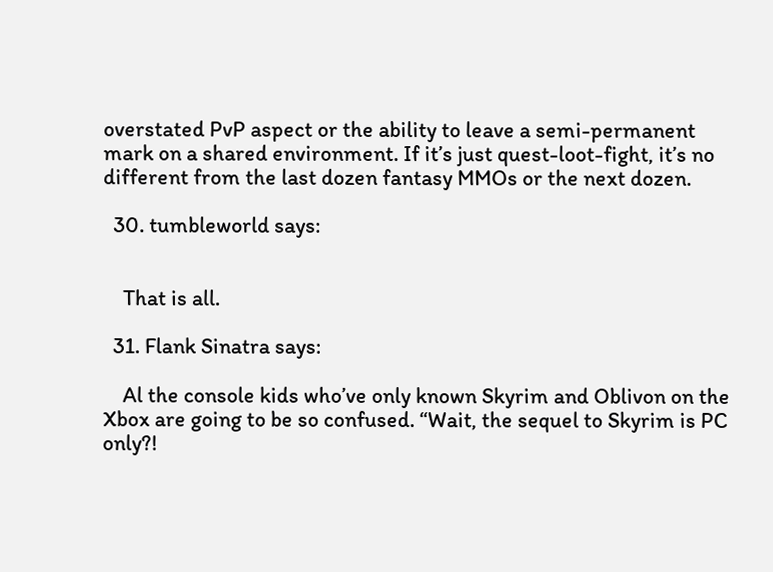overstated PvP aspect or the ability to leave a semi-permanent mark on a shared environment. If it’s just quest-loot-fight, it’s no different from the last dozen fantasy MMOs or the next dozen.

  30. tumbleworld says:


    That is all.

  31. Flank Sinatra says:

    Al the console kids who’ve only known Skyrim and Oblivon on the Xbox are going to be so confused. “Wait, the sequel to Skyrim is PC only?!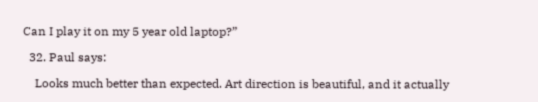Can I play it on my 5 year old laptop?”

  32. Paul says:

    Looks much better than expected. Art direction is beautiful, and it actually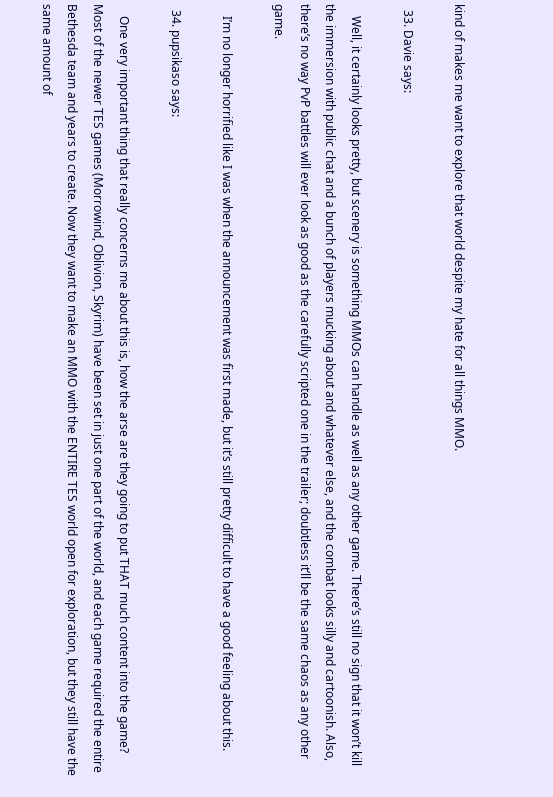kind of makes me want to explore that world despite my hate for all things MMO.

  33. Davie says:

    Well, it certainly looks pretty, but scenery is something MMOs can handle as well as any other game. There’s still no sign that it won’t kill the immersion with public chat and a bunch of players mucking about and whatever else, and the combat looks silly and cartoonish. Also, there’s no way PvP battles will ever look as good as the carefully scripted one in the trailer; doubtless it’ll be the same chaos as any other game.

    I’m no longer horrified like I was when the announcement was first made, but it’s still pretty difficult to have a good feeling about this.

  34. pupsikaso says:

    One very important thing that really concerns me about this is, how the arse are they going to put THAT much content into the game? Most of the newer TES games (Morrowind, Oblivion, Skyrim) have been set in just one part of the world, and each game required the entire Bethesda team and years to create. Now they want to make an MMO with the ENTIRE TES world open for exploration, but they still have the same amount of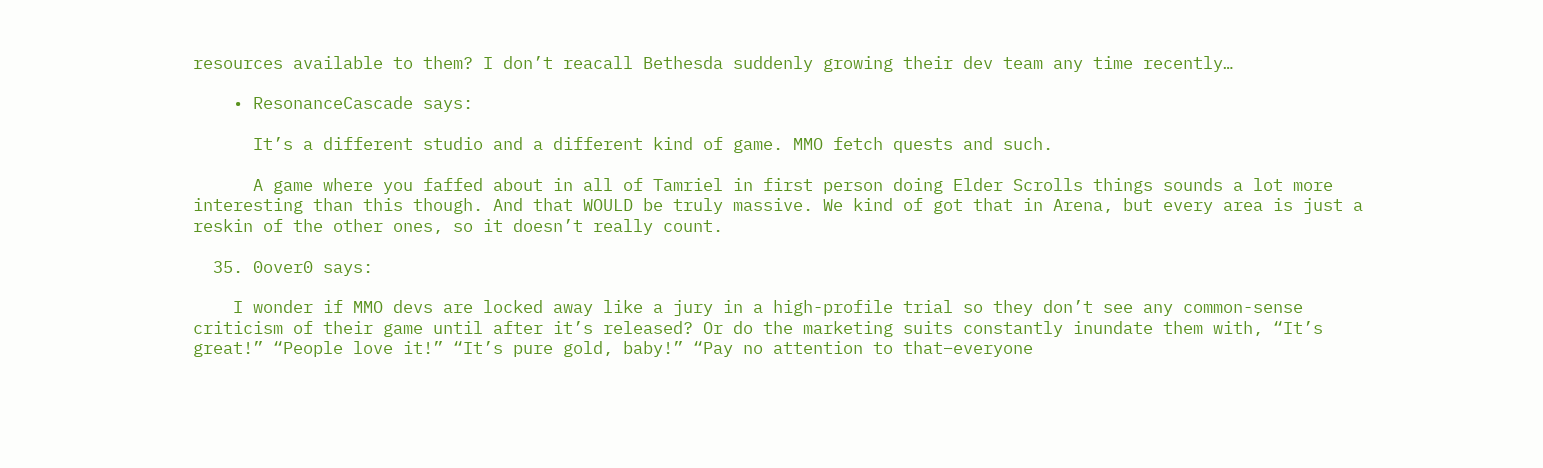resources available to them? I don’t reacall Bethesda suddenly growing their dev team any time recently…

    • ResonanceCascade says:

      It’s a different studio and a different kind of game. MMO fetch quests and such.

      A game where you faffed about in all of Tamriel in first person doing Elder Scrolls things sounds a lot more interesting than this though. And that WOULD be truly massive. We kind of got that in Arena, but every area is just a reskin of the other ones, so it doesn’t really count.

  35. 0over0 says:

    I wonder if MMO devs are locked away like a jury in a high-profile trial so they don’t see any common-sense criticism of their game until after it’s released? Or do the marketing suits constantly inundate them with, “It’s great!” “People love it!” “It’s pure gold, baby!” “Pay no attention to that–everyone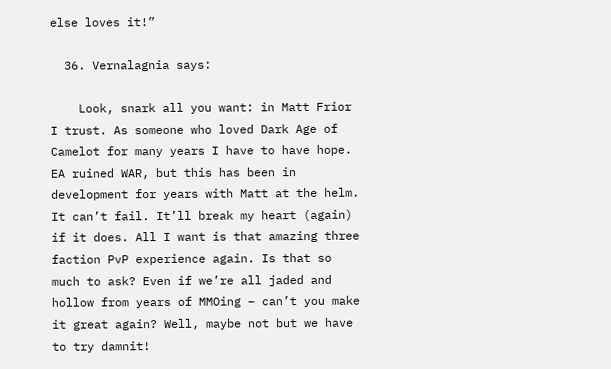else loves it!”

  36. Vernalagnia says:

    Look, snark all you want: in Matt Frior I trust. As someone who loved Dark Age of Camelot for many years I have to have hope. EA ruined WAR, but this has been in development for years with Matt at the helm. It can’t fail. It’ll break my heart (again) if it does. All I want is that amazing three faction PvP experience again. Is that so much to ask? Even if we’re all jaded and hollow from years of MMOing – can’t you make it great again? Well, maybe not but we have to try damnit!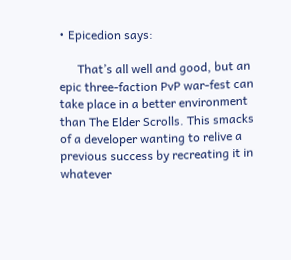• Epicedion says:

      That’s all well and good, but an epic three-faction PvP war-fest can take place in a better environment than The Elder Scrolls. This smacks of a developer wanting to relive a previous success by recreating it in whatever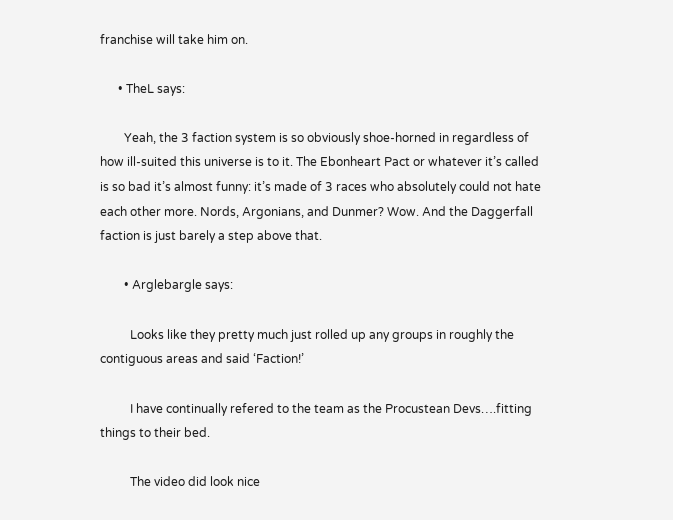franchise will take him on.

      • TheL says:

        Yeah, the 3 faction system is so obviously shoe-horned in regardless of how ill-suited this universe is to it. The Ebonheart Pact or whatever it’s called is so bad it’s almost funny: it’s made of 3 races who absolutely could not hate each other more. Nords, Argonians, and Dunmer? Wow. And the Daggerfall faction is just barely a step above that.

        • Arglebargle says:

          Looks like they pretty much just rolled up any groups in roughly the contiguous areas and said ‘Faction!’

          I have continually refered to the team as the Procustean Devs….fitting things to their bed.

          The video did look nice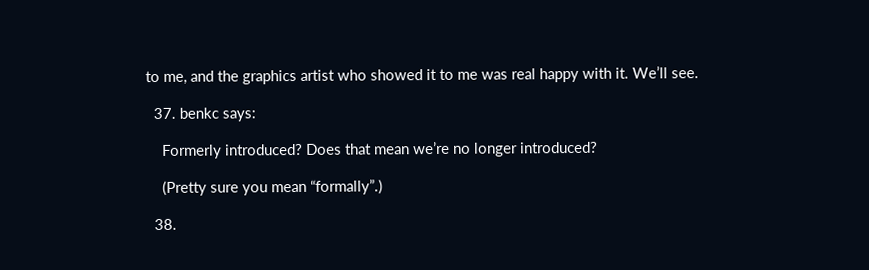to me, and the graphics artist who showed it to me was real happy with it. We’ll see.

  37. benkc says:

    Formerly introduced? Does that mean we’re no longer introduced?

    (Pretty sure you mean “formally”.)

  38.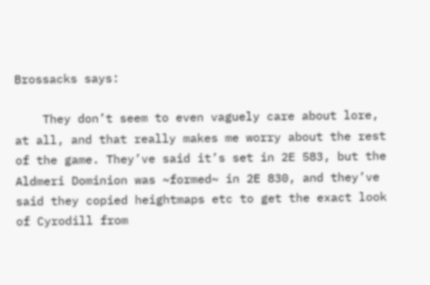Brossacks says:

    They don’t seem to even vaguely care about lore, at all, and that really makes me worry about the rest of the game. They’ve said it’s set in 2E 583, but the Aldmeri Dominion was ~formed~ in 2E 830, and they’ve said they copied heightmaps etc to get the exact look of Cyrodill from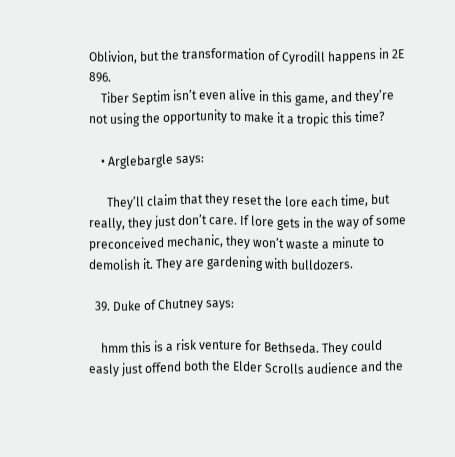Oblivion, but the transformation of Cyrodill happens in 2E 896.
    Tiber Septim isn’t even alive in this game, and they’re not using the opportunity to make it a tropic this time?

    • Arglebargle says:

      They’ll claim that they reset the lore each time, but really, they just don’t care. If lore gets in the way of some preconceived mechanic, they won’t waste a minute to demolish it. They are gardening with bulldozers.

  39. Duke of Chutney says:

    hmm this is a risk venture for Bethseda. They could easly just offend both the Elder Scrolls audience and the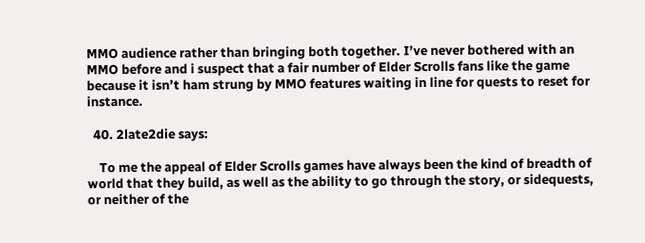MMO audience rather than bringing both together. I’ve never bothered with an MMO before and i suspect that a fair number of Elder Scrolls fans like the game because it isn’t ham strung by MMO features waiting in line for quests to reset for instance.

  40. 2late2die says:

    To me the appeal of Elder Scrolls games have always been the kind of breadth of world that they build, as well as the ability to go through the story, or sidequests, or neither of the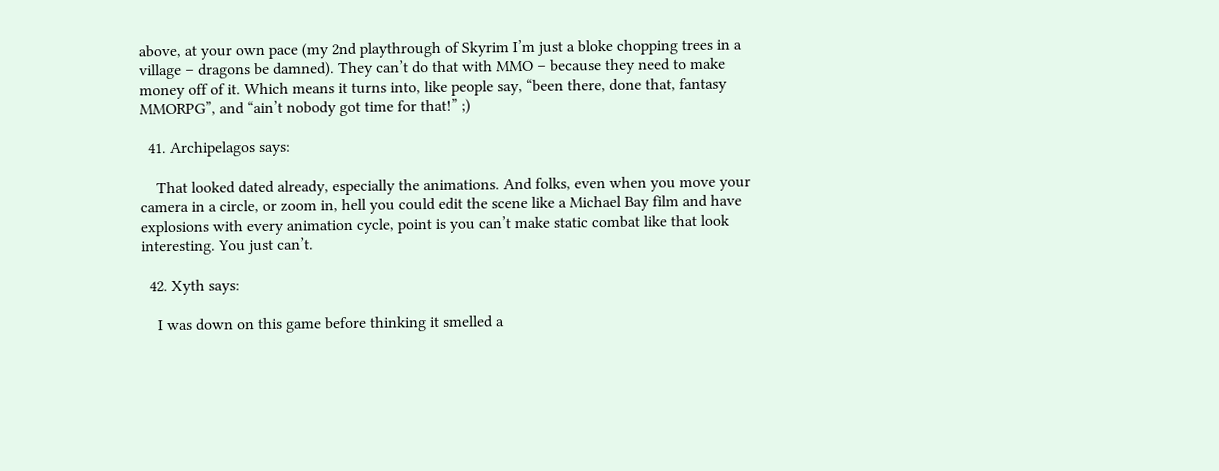above, at your own pace (my 2nd playthrough of Skyrim I’m just a bloke chopping trees in a village – dragons be damned). They can’t do that with MMO – because they need to make money off of it. Which means it turns into, like people say, “been there, done that, fantasy MMORPG”, and “ain’t nobody got time for that!” ;)

  41. Archipelagos says:

    That looked dated already, especially the animations. And folks, even when you move your camera in a circle, or zoom in, hell you could edit the scene like a Michael Bay film and have explosions with every animation cycle, point is you can’t make static combat like that look interesting. You just can’t.

  42. Xyth says:

    I was down on this game before thinking it smelled a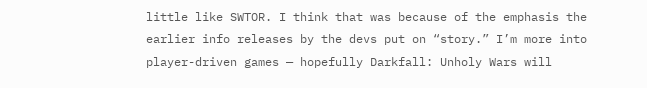little like SWTOR. I think that was because of the emphasis the earlier info releases by the devs put on “story.” I’m more into player-driven games — hopefully Darkfall: Unholy Wars will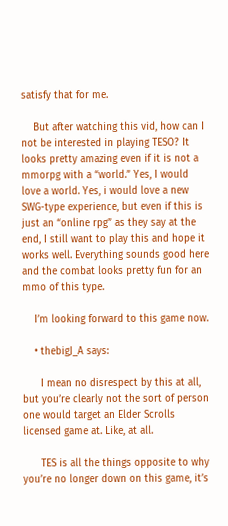satisfy that for me.

    But after watching this vid, how can I not be interested in playing TESO? It looks pretty amazing even if it is not a mmorpg with a “world.” Yes, I would love a world. Yes, i would love a new SWG-type experience, but even if this is just an “online rpg” as they say at the end, I still want to play this and hope it works well. Everything sounds good here and the combat looks pretty fun for an mmo of this type.

    I’m looking forward to this game now.

    • thebigJ_A says:

      I mean no disrespect by this at all, but you’re clearly not the sort of person one would target an Elder Scrolls licensed game at. Like, at all.

      TES is all the things opposite to why you’re no longer down on this game, it’s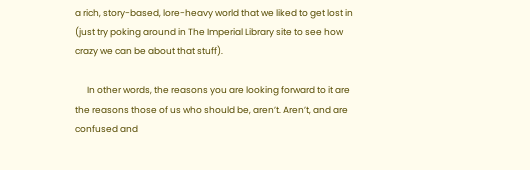a rich, story-based, lore-heavy world that we liked to get lost in (just try poking around in The Imperial Library site to see how crazy we can be about that stuff).

      In other words, the reasons you are looking forward to it are the reasons those of us who should be, aren’t. Aren’t, and are confused and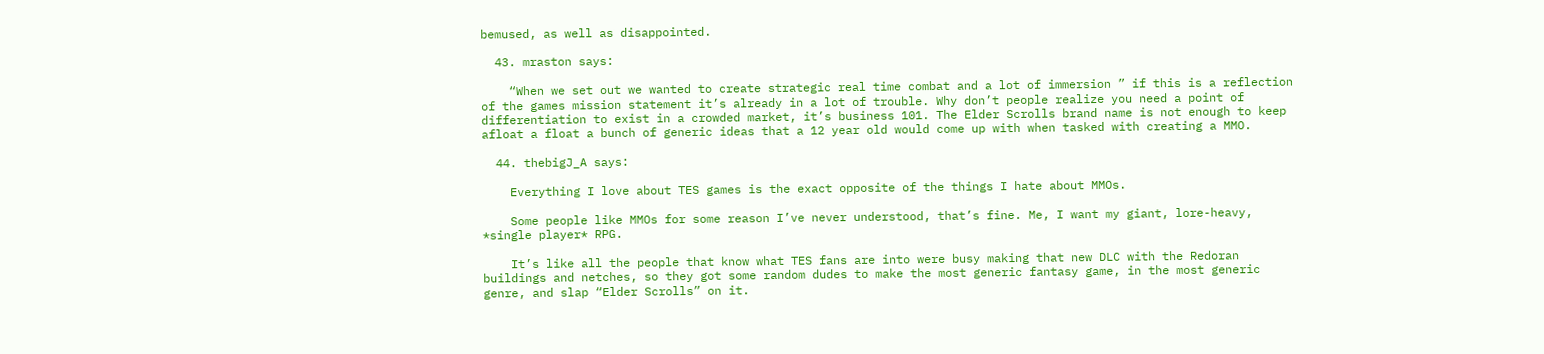bemused, as well as disappointed.

  43. mraston says:

    “When we set out we wanted to create strategic real time combat and a lot of immersion ” if this is a reflection of the games mission statement it’s already in a lot of trouble. Why don’t people realize you need a point of differentiation to exist in a crowded market, it’s business 101. The Elder Scrolls brand name is not enough to keep afloat a float a bunch of generic ideas that a 12 year old would come up with when tasked with creating a MMO.

  44. thebigJ_A says:

    Everything I love about TES games is the exact opposite of the things I hate about MMOs.

    Some people like MMOs for some reason I’ve never understood, that’s fine. Me, I want my giant, lore-heavy, *single player* RPG.

    It’s like all the people that know what TES fans are into were busy making that new DLC with the Redoran buildings and netches, so they got some random dudes to make the most generic fantasy game, in the most generic genre, and slap “Elder Scrolls” on it.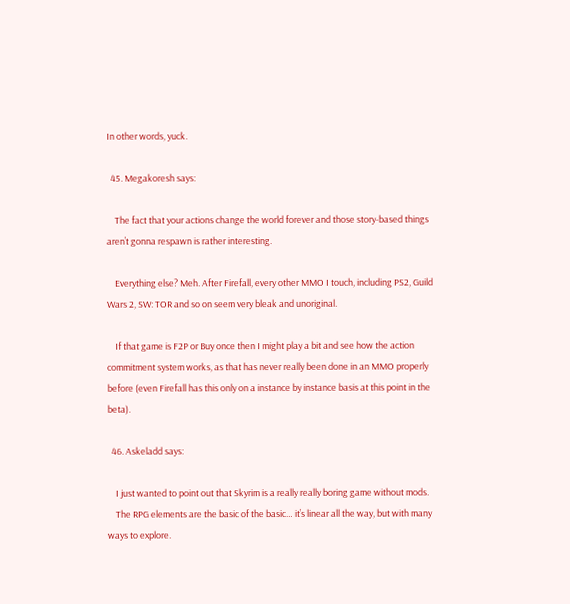In other words, yuck.

  45. Megakoresh says:

    The fact that your actions change the world forever and those story-based things aren’t gonna respawn is rather interesting.

    Everything else? Meh. After Firefall, every other MMO I touch, including PS2, Guild Wars 2, SW: TOR and so on seem very bleak and unoriginal.

    If that game is F2P or Buy once then I might play a bit and see how the action commitment system works, as that has never really been done in an MMO properly before (even Firefall has this only on a instance by instance basis at this point in the beta).

  46. Askeladd says:

    I just wanted to point out that Skyrim is a really really boring game without mods.
    The RPG elements are the basic of the basic… it’s linear all the way, but with many ways to explore.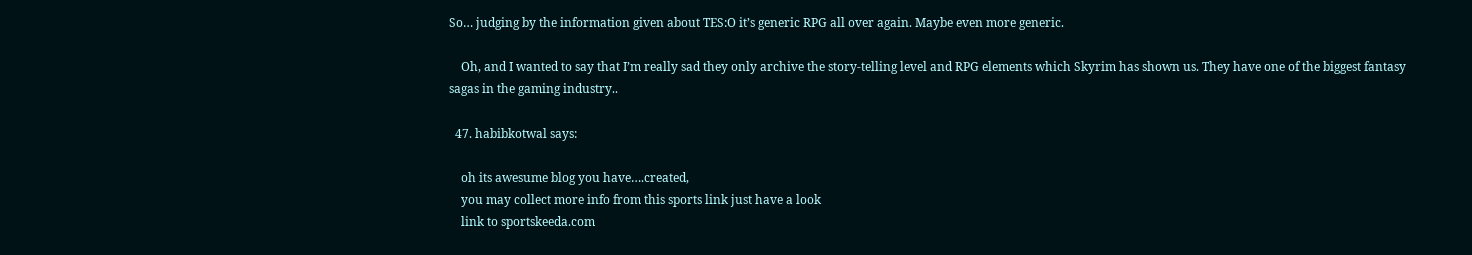So… judging by the information given about TES:O it’s generic RPG all over again. Maybe even more generic.

    Oh, and I wanted to say that I’m really sad they only archive the story-telling level and RPG elements which Skyrim has shown us. They have one of the biggest fantasy sagas in the gaming industry..

  47. habibkotwal says:

    oh its awesume blog you have….created,
    you may collect more info from this sports link just have a look
    link to sportskeeda.com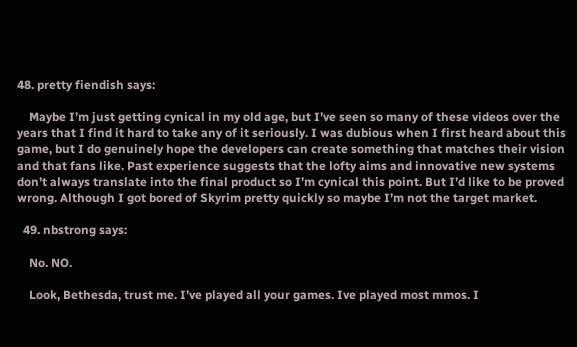48. pretty fiendish says:

    Maybe I’m just getting cynical in my old age, but I’ve seen so many of these videos over the years that I find it hard to take any of it seriously. I was dubious when I first heard about this game, but I do genuinely hope the developers can create something that matches their vision and that fans like. Past experience suggests that the lofty aims and innovative new systems don’t always translate into the final product so I’m cynical this point. But I’d like to be proved wrong. Although I got bored of Skyrim pretty quickly so maybe I’m not the target market.

  49. nbstrong says:

    No. NO.

    Look, Bethesda, trust me. I’ve played all your games. Ive played most mmos. I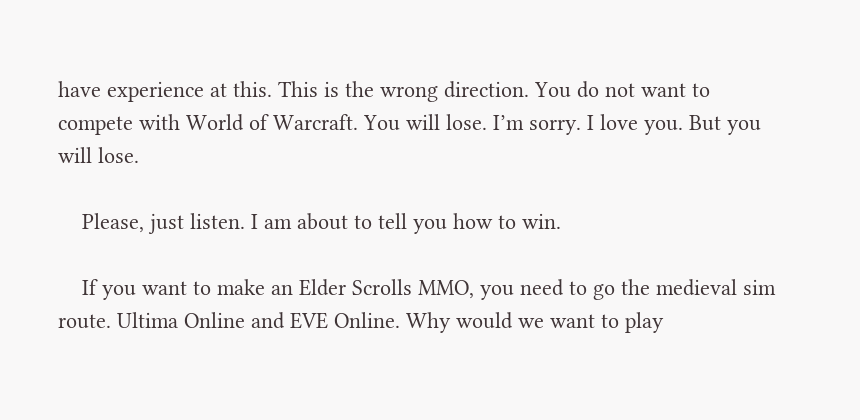have experience at this. This is the wrong direction. You do not want to compete with World of Warcraft. You will lose. I’m sorry. I love you. But you will lose.

    Please, just listen. I am about to tell you how to win.

    If you want to make an Elder Scrolls MMO, you need to go the medieval sim route. Ultima Online and EVE Online. Why would we want to play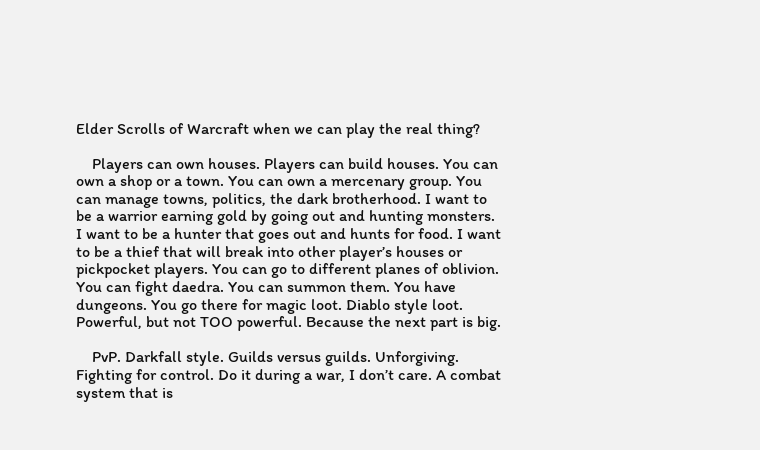Elder Scrolls of Warcraft when we can play the real thing?

    Players can own houses. Players can build houses. You can own a shop or a town. You can own a mercenary group. You can manage towns, politics, the dark brotherhood. I want to be a warrior earning gold by going out and hunting monsters. I want to be a hunter that goes out and hunts for food. I want to be a thief that will break into other player’s houses or pickpocket players. You can go to different planes of oblivion. You can fight daedra. You can summon them. You have dungeons. You go there for magic loot. Diablo style loot. Powerful, but not TOO powerful. Because the next part is big.

    PvP. Darkfall style. Guilds versus guilds. Unforgiving. Fighting for control. Do it during a war, I don’t care. A combat system that is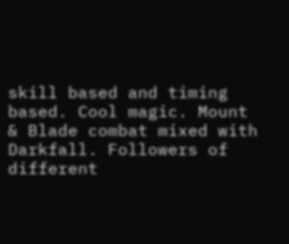skill based and timing based. Cool magic. Mount & Blade combat mixed with Darkfall. Followers of different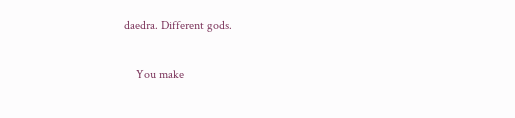daedra. Different gods.

    You make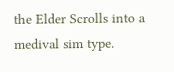the Elder Scrolls into a medival sim type.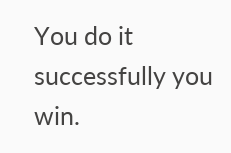You do it successfully you win.